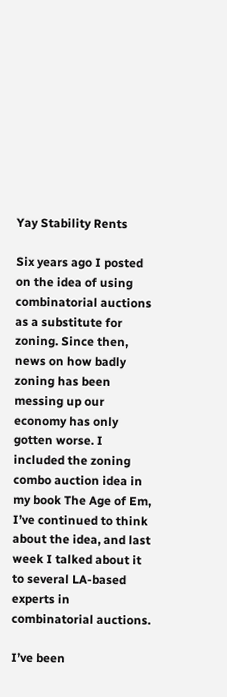Yay Stability Rents

Six years ago I posted on the idea of using combinatorial auctions as a substitute for zoning. Since then, news on how badly zoning has been messing up our economy has only gotten worse. I included the zoning combo auction idea in my book The Age of Em, I’ve continued to think about the idea, and last week I talked about it to several LA-based experts in combinatorial auctions.

I’ve been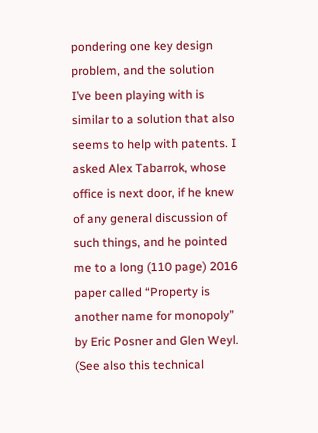pondering one key design problem, and the solution I’ve been playing with is similar to a solution that also seems to help with patents. I asked Alex Tabarrok, whose office is next door, if he knew of any general discussion of such things, and he pointed me to a long (110 page) 2016 paper called “Property is another name for monopoly” by Eric Posner and Glen Weyl. (See also this technical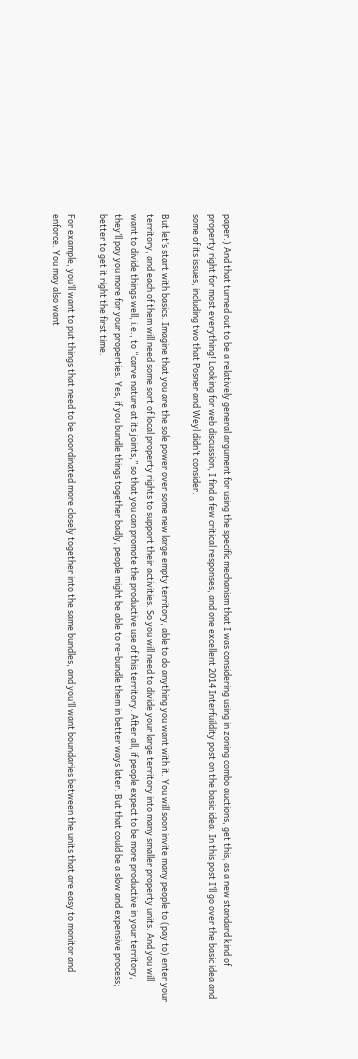paper.) And that turned out to be a relatively general argument for using the specific mechanism that I was considering using in zoning combo auctions, get this, as a new standard kind of property right for most everything! Looking for web discussion, I find a few critical responses, and one excellent 2014 Interfuildity post on the basic idea. In this post I’ll go over the basic idea and some of its issues, including two that Posner and Weyl didn’t consider.

But let’s start with basics. Imagine that you are the sole power over some new large empty territory, able to do anything you want with it. You will soon invite many people to (pay to) enter your territory, and each of them will need some sort of local property rights to support their activities. So you will need to divide your large territory into many smaller property units. And you will want to divide things well, i.e., to “carve nature at its joints,” so that you can promote the productive use of this territory. After all, if people expect to be more productive in your territory, they’ll pay you more for your properties. Yes, if you bundle things together badly, people might be able to re-bundle them in better ways later. But that could be a slow and expensive process; better to get it right the first time.

For example, you’ll want to put things that need to be coordinated more closely together into the same bundles, and you’ll want boundaries between the units that are easy to monitor and enforce. You may also want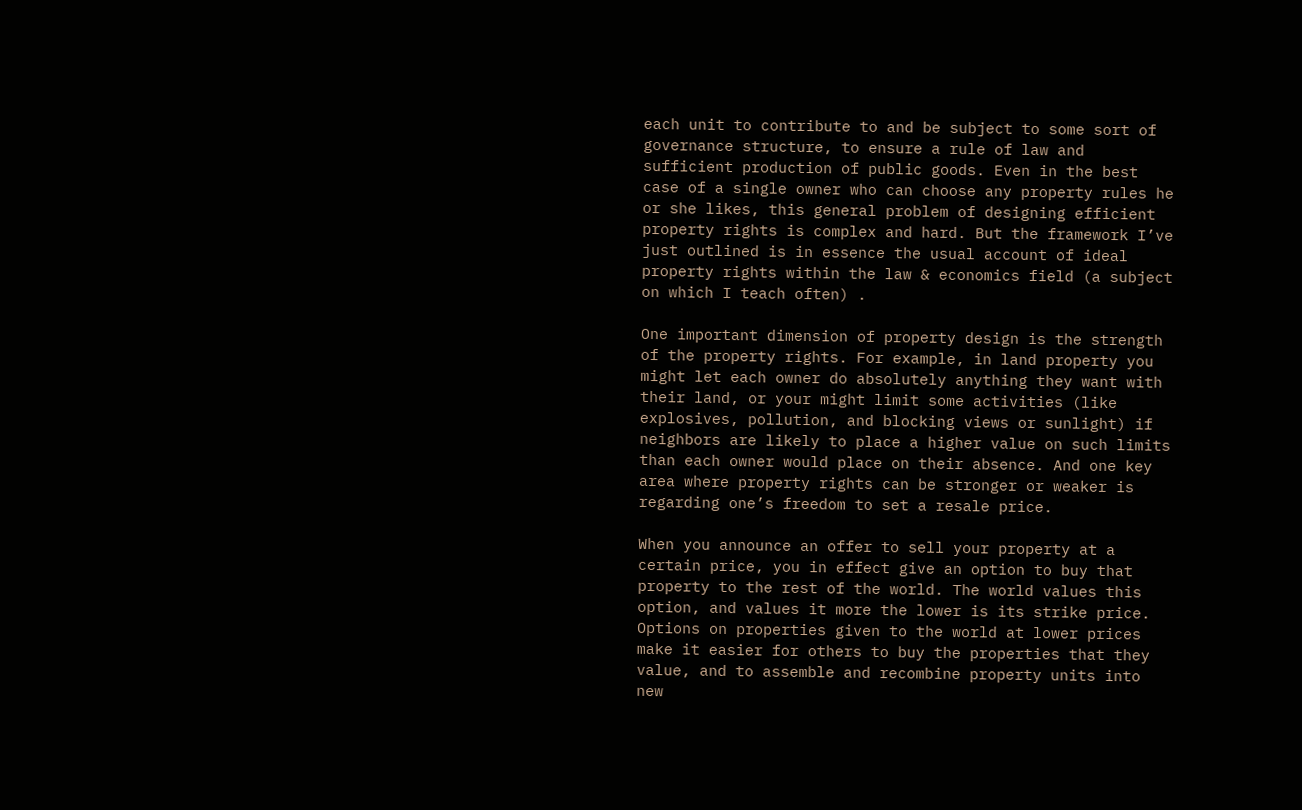each unit to contribute to and be subject to some sort of governance structure, to ensure a rule of law and sufficient production of public goods. Even in the best case of a single owner who can choose any property rules he or she likes, this general problem of designing efficient property rights is complex and hard. But the framework I’ve just outlined is in essence the usual account of ideal property rights within the law & economics field (a subject on which I teach often) .

One important dimension of property design is the strength of the property rights. For example, in land property you might let each owner do absolutely anything they want with their land, or your might limit some activities (like explosives, pollution, and blocking views or sunlight) if neighbors are likely to place a higher value on such limits than each owner would place on their absence. And one key area where property rights can be stronger or weaker is regarding one’s freedom to set a resale price.

When you announce an offer to sell your property at a certain price, you in effect give an option to buy that property to the rest of the world. The world values this option, and values it more the lower is its strike price. Options on properties given to the world at lower prices make it easier for others to buy the properties that they value, and to assemble and recombine property units into new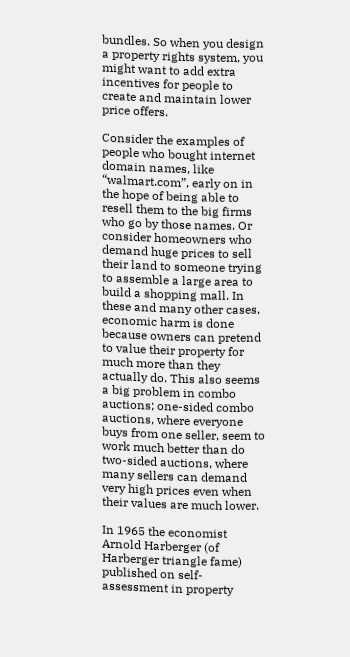bundles. So when you design a property rights system, you might want to add extra incentives for people to create and maintain lower price offers.

Consider the examples of people who bought internet domain names, like “walmart.com”, early on in the hope of being able to resell them to the big firms who go by those names. Or consider homeowners who demand huge prices to sell their land to someone trying to assemble a large area to build a shopping mall. In these and many other cases, economic harm is done because owners can pretend to value their property for much more than they actually do. This also seems a big problem in combo auctions; one-sided combo auctions, where everyone buys from one seller, seem to work much better than do two-sided auctions, where many sellers can demand very high prices even when their values are much lower.

In 1965 the economist Arnold Harberger (of Harberger triangle fame) published on self-assessment in property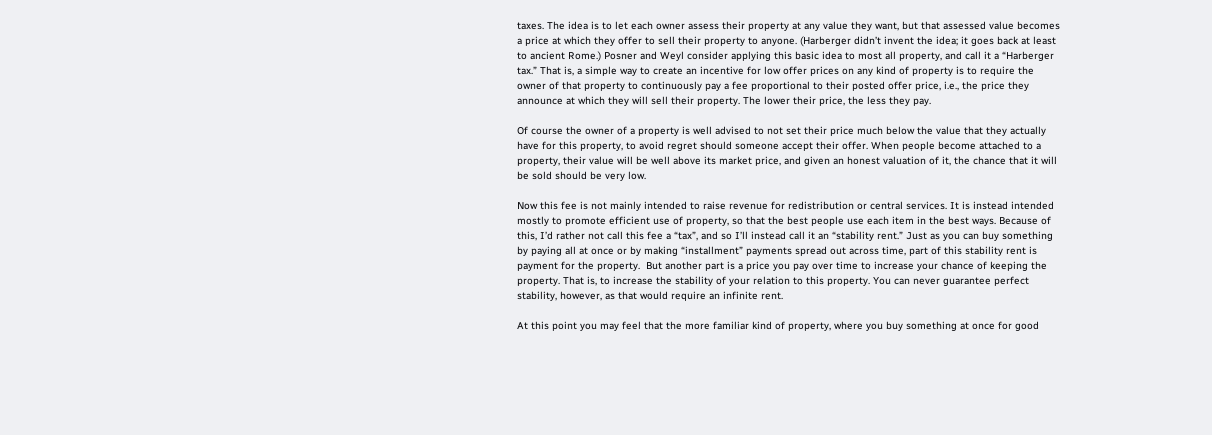taxes. The idea is to let each owner assess their property at any value they want, but that assessed value becomes a price at which they offer to sell their property to anyone. (Harberger didn’t invent the idea; it goes back at least to ancient Rome.) Posner and Weyl consider applying this basic idea to most all property, and call it a “Harberger tax.” That is, a simple way to create an incentive for low offer prices on any kind of property is to require the owner of that property to continuously pay a fee proportional to their posted offer price, i.e., the price they announce at which they will sell their property. The lower their price, the less they pay.

Of course the owner of a property is well advised to not set their price much below the value that they actually have for this property, to avoid regret should someone accept their offer. When people become attached to a property, their value will be well above its market price, and given an honest valuation of it, the chance that it will be sold should be very low.

Now this fee is not mainly intended to raise revenue for redistribution or central services. It is instead intended mostly to promote efficient use of property, so that the best people use each item in the best ways. Because of this, I’d rather not call this fee a “tax”, and so I’ll instead call it an “stability rent.” Just as you can buy something by paying all at once or by making “installment” payments spread out across time, part of this stability rent is payment for the property.  But another part is a price you pay over time to increase your chance of keeping the property. That is, to increase the stability of your relation to this property. You can never guarantee perfect stability, however, as that would require an infinite rent.

At this point you may feel that the more familiar kind of property, where you buy something at once for good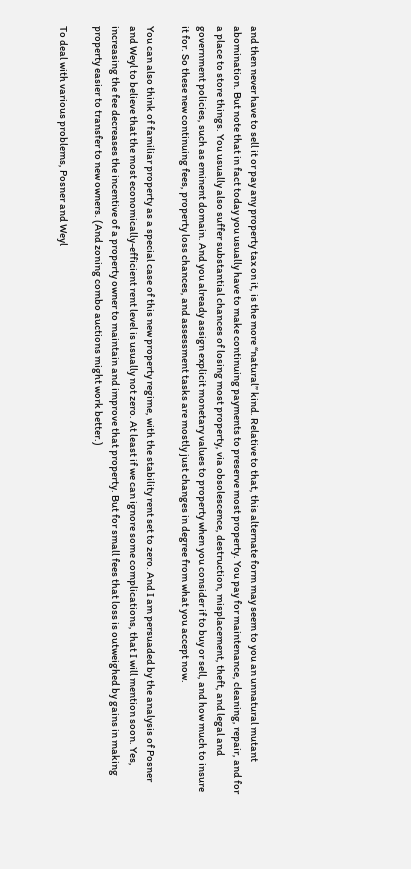and then never have to sell it or pay any property tax on it, is the more “natural” kind. Relative to that, this alternate form may seem to you an unnatural mutant abomination. But note that in fact today you usually have to make continuing payments to preserve most property. You pay for maintenance, cleaning, repair, and for a place to store things. You usually also suffer substantial chances of losing most property, via obsolescence, destruction, misplacement, theft, and legal and government policies, such as eminent domain. And you already assign explicit monetary values to property when you consider if to buy or sell, and how much to insure it for. So these new continuing fees, property loss chances, and assessment tasks are mostly just changes in degree from what you accept now.

You can also think of familiar property as a special case of this new property regime, with the stability rent set to zero. And I am persuaded by the analysis of Posner and Weyl to believe that the most economically-efficient rent level is usually not zero. At least if we can ignore some complications, that I will mention soon. Yes, increasing the fee decreases the incentive of a property owner to maintain and improve that property. But for small fees that loss is outweighed by gains in making property easier to transfer to new owners. (And zoning combo auctions might work better.)

To deal with various problems, Posner and Weyl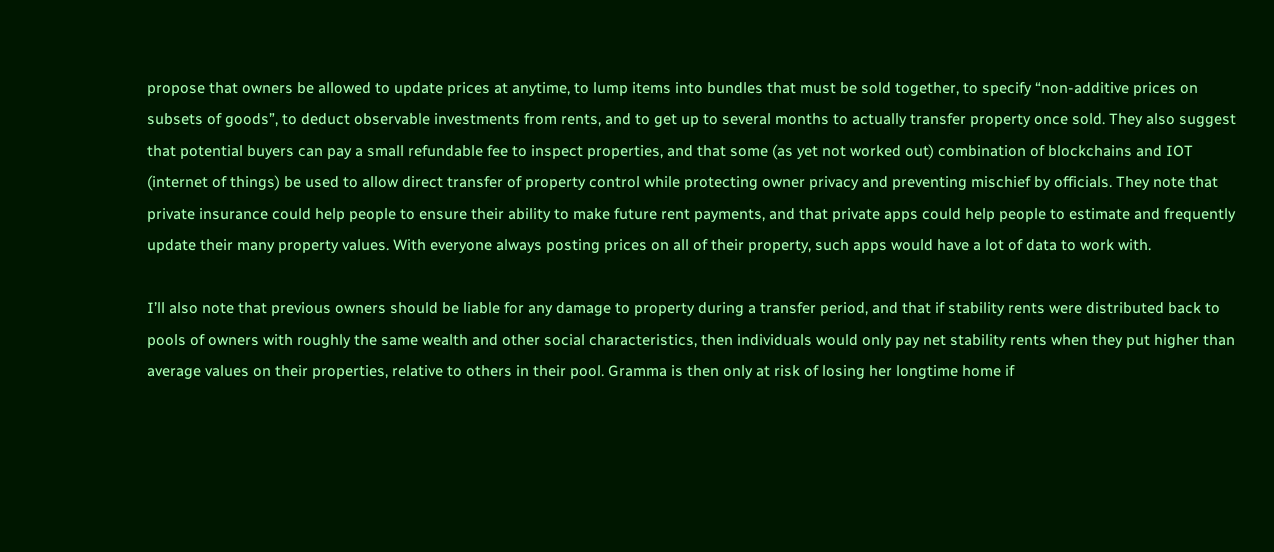propose that owners be allowed to update prices at anytime, to lump items into bundles that must be sold together, to specify “non-additive prices on subsets of goods”, to deduct observable investments from rents, and to get up to several months to actually transfer property once sold. They also suggest that potential buyers can pay a small refundable fee to inspect properties, and that some (as yet not worked out) combination of blockchains and IOT (internet of things) be used to allow direct transfer of property control while protecting owner privacy and preventing mischief by officials. They note that private insurance could help people to ensure their ability to make future rent payments, and that private apps could help people to estimate and frequently update their many property values. With everyone always posting prices on all of their property, such apps would have a lot of data to work with.

I’ll also note that previous owners should be liable for any damage to property during a transfer period, and that if stability rents were distributed back to pools of owners with roughly the same wealth and other social characteristics, then individuals would only pay net stability rents when they put higher than average values on their properties, relative to others in their pool. Gramma is then only at risk of losing her longtime home if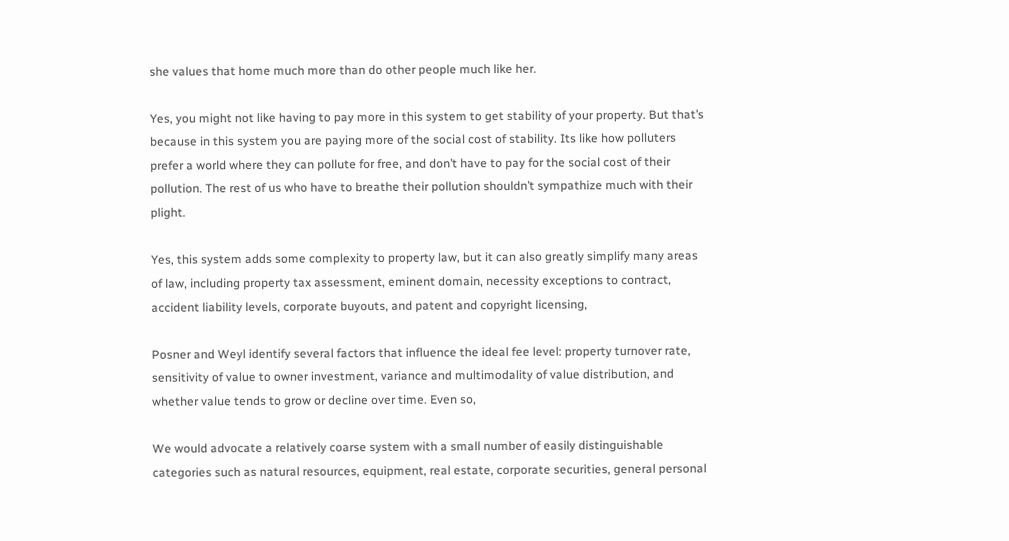she values that home much more than do other people much like her.

Yes, you might not like having to pay more in this system to get stability of your property. But that’s because in this system you are paying more of the social cost of stability. Its like how polluters prefer a world where they can pollute for free, and don’t have to pay for the social cost of their pollution. The rest of us who have to breathe their pollution shouldn’t sympathize much with their plight.

Yes, this system adds some complexity to property law, but it can also greatly simplify many areas of law, including property tax assessment, eminent domain, necessity exceptions to contract, accident liability levels, corporate buyouts, and patent and copyright licensing,

Posner and Weyl identify several factors that influence the ideal fee level: property turnover rate, sensitivity of value to owner investment, variance and multimodality of value distribution, and whether value tends to grow or decline over time. Even so,

We would advocate a relatively coarse system with a small number of easily distinguishable categories such as natural resources, equipment, real estate, corporate securities, general personal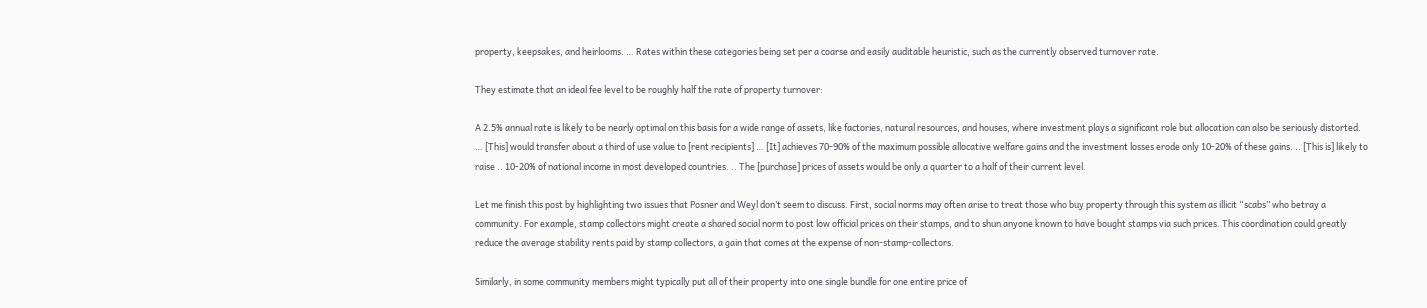property, keepsakes, and heirlooms. … Rates within these categories being set per a coarse and easily auditable heuristic, such as the currently observed turnover rate.

They estimate that an ideal fee level to be roughly half the rate of property turnover:

A 2.5% annual rate is likely to be nearly optimal on this basis for a wide range of assets, like factories, natural resources, and houses, where investment plays a significant role but allocation can also be seriously distorted. … [This] would transfer about a third of use value to [rent recipients] … [It] achieves 70-90% of the maximum possible allocative welfare gains and the investment losses erode only 10-20% of these gains. .. [This is] likely to raise .. 10-20% of national income in most developed countries. .. The [purchase] prices of assets would be only a quarter to a half of their current level.

Let me finish this post by highlighting two issues that Posner and Weyl don’t seem to discuss. First, social norms may often arise to treat those who buy property through this system as illicit “scabs” who betray a community. For example, stamp collectors might create a shared social norm to post low official prices on their stamps, and to shun anyone known to have bought stamps via such prices. This coordination could greatly reduce the average stability rents paid by stamp collectors, a gain that comes at the expense of non-stamp-collectors.

Similarly, in some community members might typically put all of their property into one single bundle for one entire price of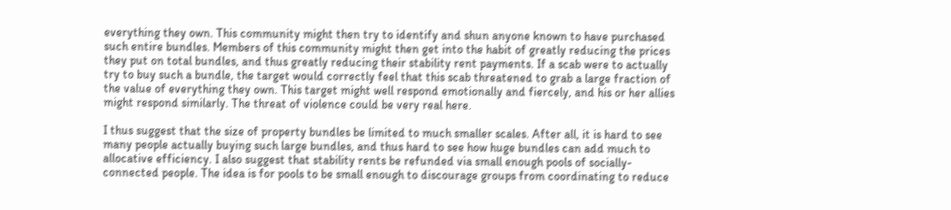everything they own. This community might then try to identify and shun anyone known to have purchased such entire bundles. Members of this community might then get into the habit of greatly reducing the prices they put on total bundles, and thus greatly reducing their stability rent payments. If a scab were to actually try to buy such a bundle, the target would correctly feel that this scab threatened to grab a large fraction of the value of everything they own. This target might well respond emotionally and fiercely, and his or her allies might respond similarly. The threat of violence could be very real here.

I thus suggest that the size of property bundles be limited to much smaller scales. After all, it is hard to see many people actually buying such large bundles, and thus hard to see how huge bundles can add much to allocative efficiency. I also suggest that stability rents be refunded via small enough pools of socially-connected people. The idea is for pools to be small enough to discourage groups from coordinating to reduce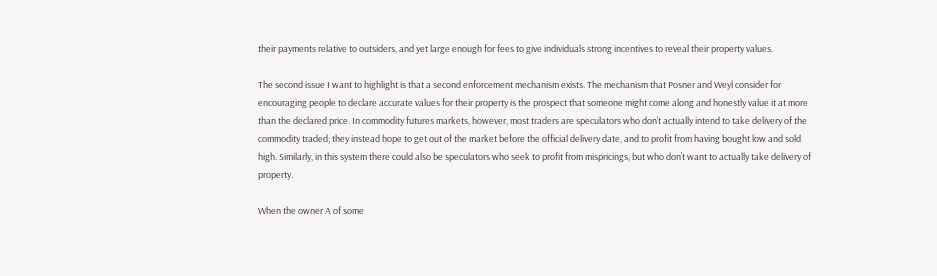their payments relative to outsiders, and yet large enough for fees to give individuals strong incentives to reveal their property values.

The second issue I want to highlight is that a second enforcement mechanism exists. The mechanism that Posner and Weyl consider for encouraging people to declare accurate values for their property is the prospect that someone might come along and honestly value it at more than the declared price. In commodity futures markets, however, most traders are speculators who don’t actually intend to take delivery of the commodity traded; they instead hope to get out of the market before the official delivery date, and to profit from having bought low and sold high. Similarly, in this system there could also be speculators who seek to profit from mispricings, but who don’t want to actually take delivery of property.

When the owner A of some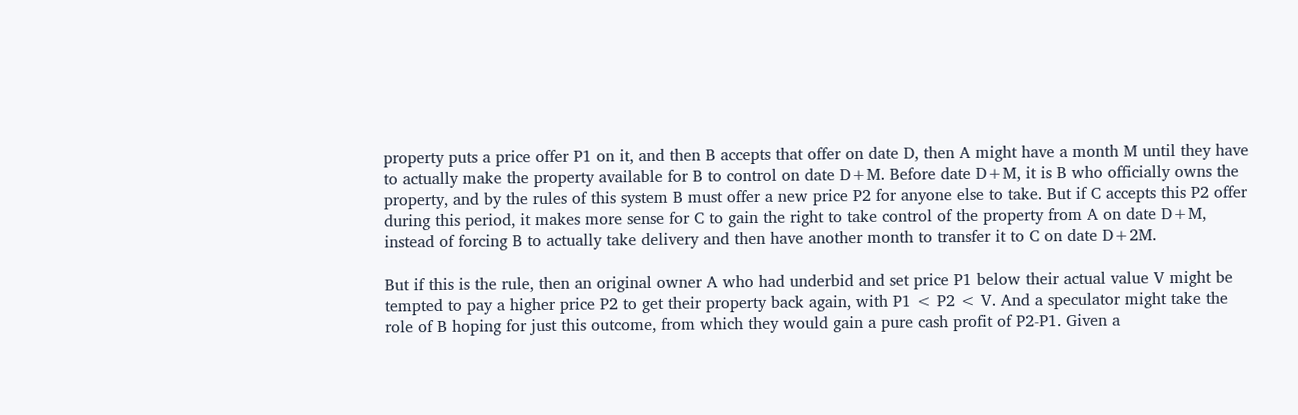property puts a price offer P1 on it, and then B accepts that offer on date D, then A might have a month M until they have to actually make the property available for B to control on date D+M. Before date D+M, it is B who officially owns the property, and by the rules of this system B must offer a new price P2 for anyone else to take. But if C accepts this P2 offer during this period, it makes more sense for C to gain the right to take control of the property from A on date D+M, instead of forcing B to actually take delivery and then have another month to transfer it to C on date D+2M.

But if this is the rule, then an original owner A who had underbid and set price P1 below their actual value V might be tempted to pay a higher price P2 to get their property back again, with P1 < P2 < V. And a speculator might take the role of B hoping for just this outcome, from which they would gain a pure cash profit of P2-P1. Given a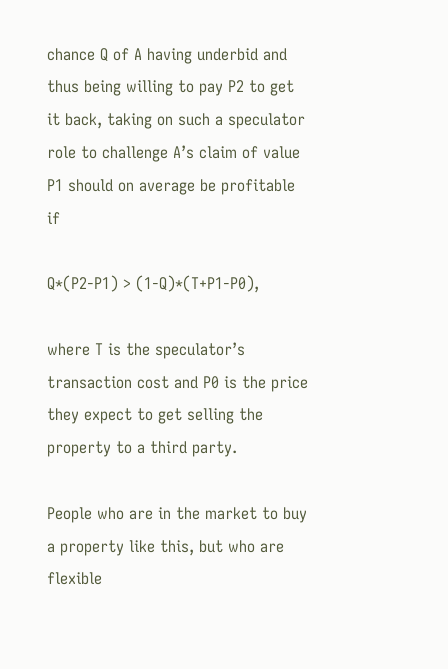chance Q of A having underbid and thus being willing to pay P2 to get it back, taking on such a speculator role to challenge A’s claim of value P1 should on average be profitable if

Q*(P2-P1) > (1-Q)*(T+P1-P0),

where T is the speculator’s transaction cost and P0 is the price they expect to get selling the property to a third party.

People who are in the market to buy a property like this, but who are flexible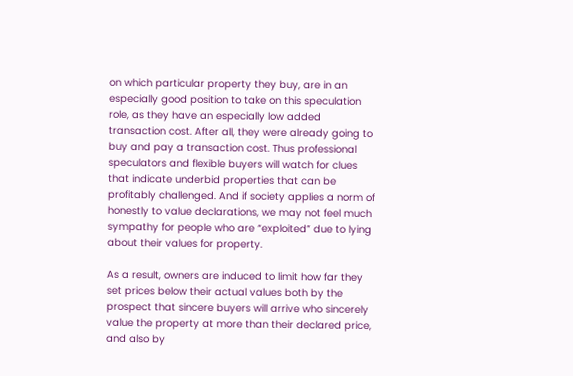on which particular property they buy, are in an especially good position to take on this speculation role, as they have an especially low added transaction cost. After all, they were already going to buy and pay a transaction cost. Thus professional speculators and flexible buyers will watch for clues that indicate underbid properties that can be profitably challenged. And if society applies a norm of honestly to value declarations, we may not feel much sympathy for people who are “exploited” due to lying about their values for property.

As a result, owners are induced to limit how far they set prices below their actual values both by the prospect that sincere buyers will arrive who sincerely value the property at more than their declared price, and also by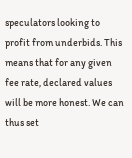speculators looking to profit from underbids. This means that for any given fee rate, declared values will be more honest. We can thus set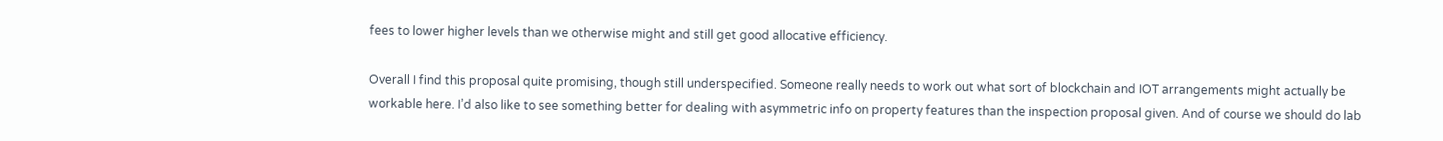fees to lower higher levels than we otherwise might and still get good allocative efficiency.

Overall I find this proposal quite promising, though still underspecified. Someone really needs to work out what sort of blockchain and IOT arrangements might actually be workable here. I’d also like to see something better for dealing with asymmetric info on property features than the inspection proposal given. And of course we should do lab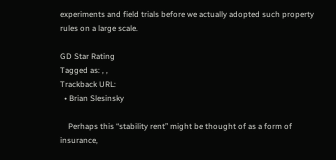experiments and field trials before we actually adopted such property rules on a large scale.

GD Star Rating
Tagged as: , ,
Trackback URL:
  • Brian Slesinsky

    Perhaps this “stability rent” might be thought of as a form of insurance,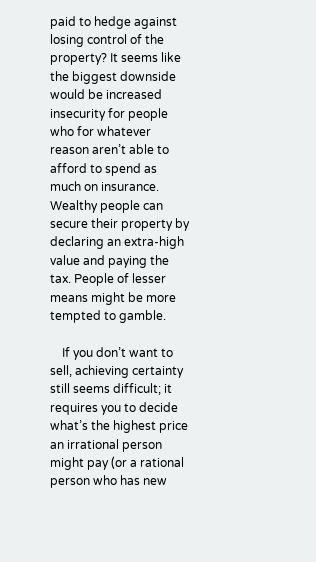paid to hedge against losing control of the property? It seems like the biggest downside would be increased insecurity for people who for whatever reason aren’t able to afford to spend as much on insurance. Wealthy people can secure their property by declaring an extra-high value and paying the tax. People of lesser means might be more tempted to gamble.

    If you don’t want to sell, achieving certainty still seems difficult; it requires you to decide what’s the highest price an irrational person might pay (or a rational person who has new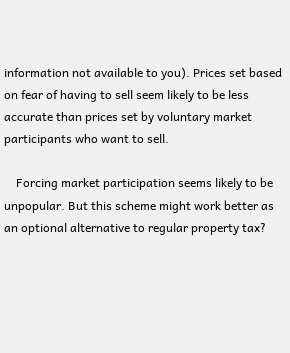information not available to you). Prices set based on fear of having to sell seem likely to be less accurate than prices set by voluntary market participants who want to sell.

    Forcing market participation seems likely to be unpopular. But this scheme might work better as an optional alternative to regular property tax?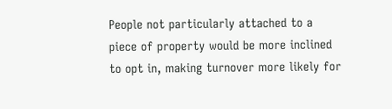People not particularly attached to a piece of property would be more inclined to opt in, making turnover more likely for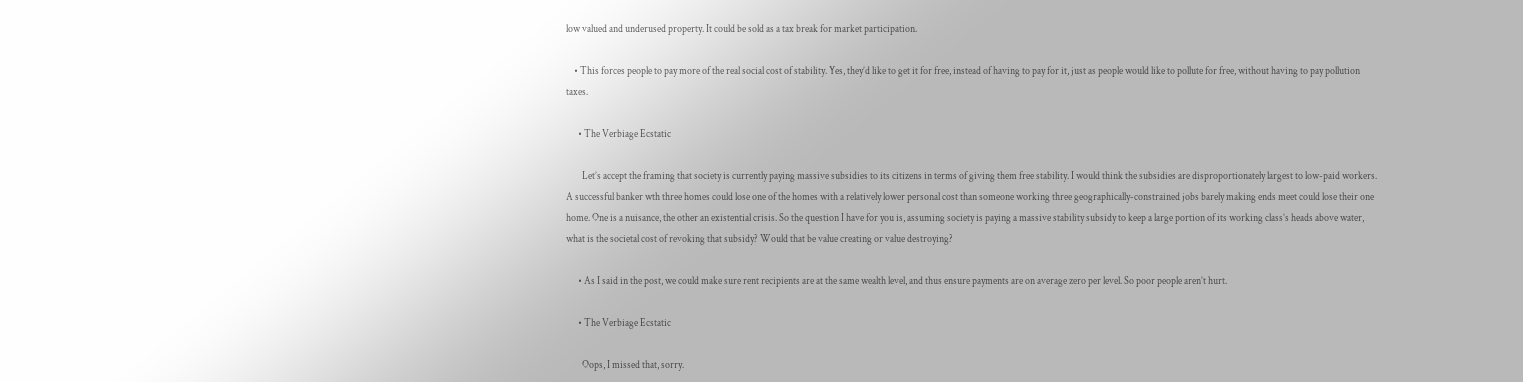low valued and underused property. It could be sold as a tax break for market participation.

    • This forces people to pay more of the real social cost of stability. Yes, they’d like to get it for free, instead of having to pay for it, just as people would like to pollute for free, without having to pay pollution taxes.

      • The Verbiage Ecstatic

        Let’s accept the framing that society is currently paying massive subsidies to its citizens in terms of giving them free stability. I would think the subsidies are disproportionately largest to low-paid workers. A successful banker wth three homes could lose one of the homes with a relatively lower personal cost than someone working three geographically-constrained jobs barely making ends meet could lose their one home. One is a nuisance, the other an existential crisis. So the question I have for you is, assuming society is paying a massive stability subsidy to keep a large portion of its working class’s heads above water, what is the societal cost of revoking that subsidy? Would that be value creating or value destroying?

      • As I said in the post, we could make sure rent recipients are at the same wealth level, and thus ensure payments are on average zero per level. So poor people aren’t hurt.

      • The Verbiage Ecstatic

        Oops, I missed that, sorry.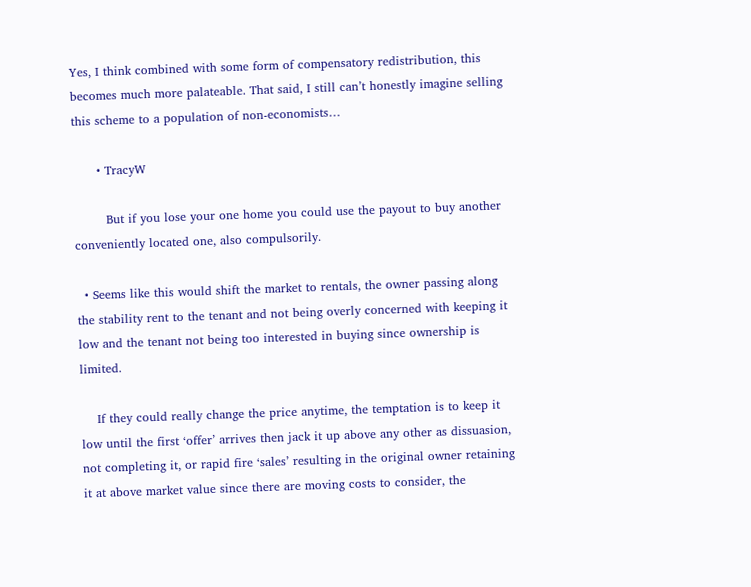Yes, I think combined with some form of compensatory redistribution, this becomes much more palateable. That said, I still can’t honestly imagine selling this scheme to a population of non-economists…

      • TracyW

        But if you lose your one home you could use the payout to buy another conveniently located one, also compulsorily.

  • Seems like this would shift the market to rentals, the owner passing along the stability rent to the tenant and not being overly concerned with keeping it low and the tenant not being too interested in buying since ownership is limited.

    If they could really change the price anytime, the temptation is to keep it low until the first ‘offer’ arrives then jack it up above any other as dissuasion, not completing it, or rapid fire ‘sales’ resulting in the original owner retaining it at above market value since there are moving costs to consider, the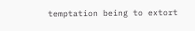temptation being to extort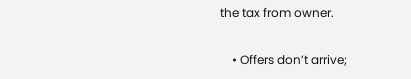the tax from owner.

    • Offers don’t arrive;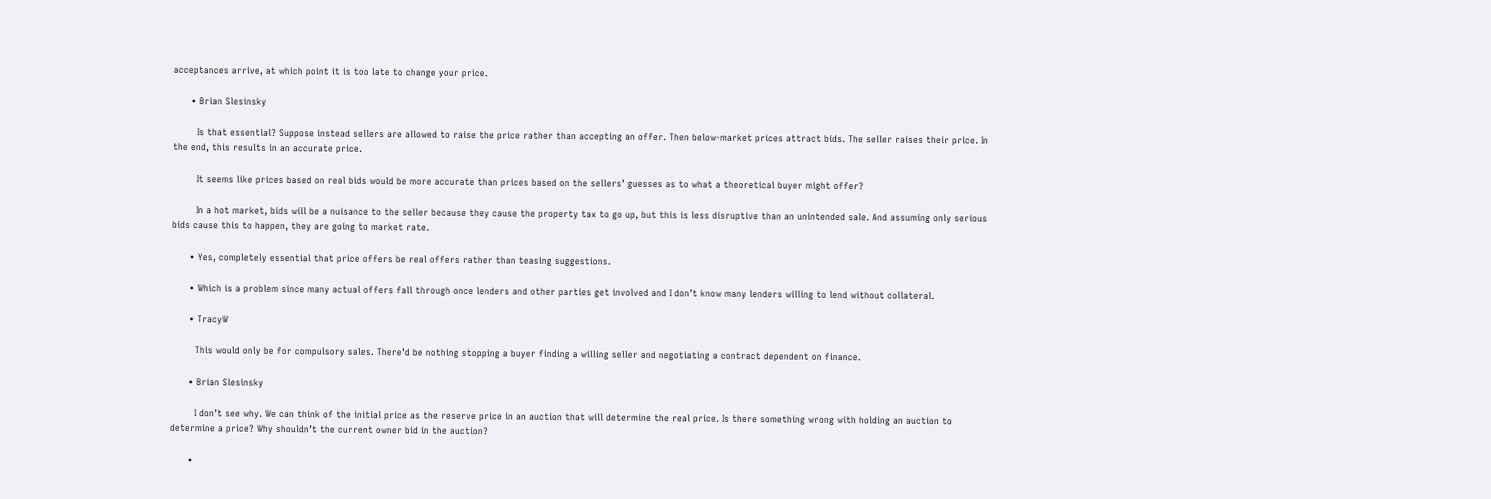acceptances arrive, at which point it is too late to change your price.

      • Brian Slesinsky

        Is that essential? Suppose instead sellers are allowed to raise the price rather than accepting an offer. Then below-market prices attract bids. The seller raises their price. In the end, this results in an accurate price.

        It seems like prices based on real bids would be more accurate than prices based on the sellers’ guesses as to what a theoretical buyer might offer?

        In a hot market, bids will be a nuisance to the seller because they cause the property tax to go up, but this is less disruptive than an unintended sale. And assuming only serious bids cause this to happen, they are going to market rate.

      • Yes, completely essential that price offers be real offers rather than teasing suggestions.

      • Which is a problem since many actual offers fall through once lenders and other parties get involved and I don’t know many lenders willing to lend without collateral.

      • TracyW

        This would only be for compulsory sales. There’d be nothing stopping a buyer finding a willing seller and negotiating a contract dependent on finance.

      • Brian Slesinsky

        I don’t see why. We can think of the initial price as the reserve price in an auction that will determine the real price. Is there something wrong with holding an auction to determine a price? Why shouldn’t the current owner bid in the auction?

      •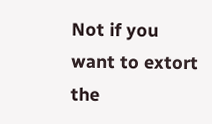Not if you want to extort the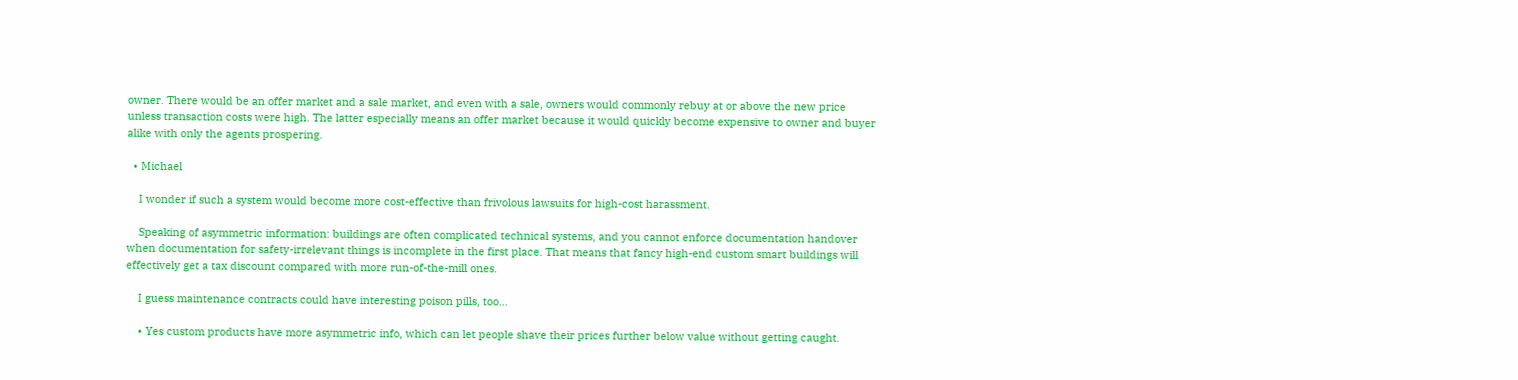owner. There would be an offer market and a sale market, and even with a sale, owners would commonly rebuy at or above the new price unless transaction costs were high. The latter especially means an offer market because it would quickly become expensive to owner and buyer alike with only the agents prospering.

  • Michael

    I wonder if such a system would become more cost-effective than frivolous lawsuits for high-cost harassment.

    Speaking of asymmetric information: buildings are often complicated technical systems, and you cannot enforce documentation handover when documentation for safety-irrelevant things is incomplete in the first place. That means that fancy high-end custom smart buildings will effectively get a tax discount compared with more run-of-the-mill ones.

    I guess maintenance contracts could have interesting poison pills, too…

    • Yes custom products have more asymmetric info, which can let people shave their prices further below value without getting caught.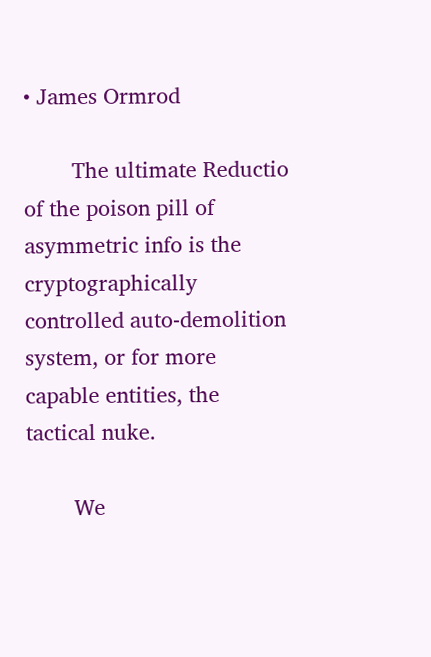• James Ormrod

        The ultimate Reductio of the poison pill of asymmetric info is the cryptographically controlled auto-demolition system, or for more capable entities, the tactical nuke.

        We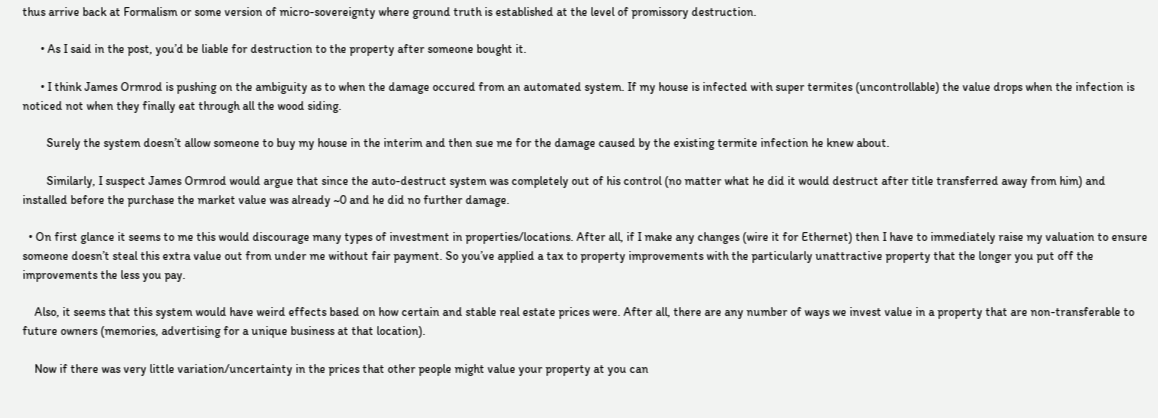thus arrive back at Formalism or some version of micro-sovereignty where ground truth is established at the level of promissory destruction.

      • As I said in the post, you’d be liable for destruction to the property after someone bought it.

      • I think James Ormrod is pushing on the ambiguity as to when the damage occured from an automated system. If my house is infected with super termites (uncontrollable) the value drops when the infection is noticed not when they finally eat through all the wood siding.

        Surely the system doesn’t allow someone to buy my house in the interim and then sue me for the damage caused by the existing termite infection he knew about.

        Similarly, I suspect James Ormrod would argue that since the auto-destruct system was completely out of his control (no matter what he did it would destruct after title transferred away from him) and installed before the purchase the market value was already ~0 and he did no further damage.

  • On first glance it seems to me this would discourage many types of investment in properties/locations. After all, if I make any changes (wire it for Ethernet) then I have to immediately raise my valuation to ensure someone doesn’t steal this extra value out from under me without fair payment. So you’ve applied a tax to property improvements with the particularly unattractive property that the longer you put off the improvements the less you pay.

    Also, it seems that this system would have weird effects based on how certain and stable real estate prices were. After all, there are any number of ways we invest value in a property that are non-transferable to future owners (memories, advertising for a unique business at that location).

    Now if there was very little variation/uncertainty in the prices that other people might value your property at you can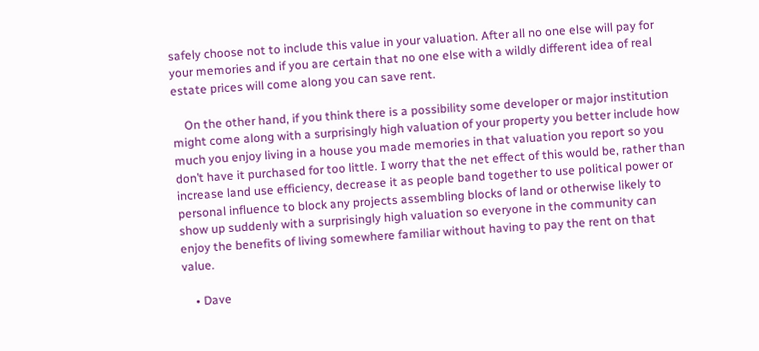safely choose not to include this value in your valuation. After all no one else will pay for your memories and if you are certain that no one else with a wildly different idea of real estate prices will come along you can save rent.

    On the other hand, if you think there is a possibility some developer or major institution might come along with a surprisingly high valuation of your property you better include how much you enjoy living in a house you made memories in that valuation you report so you don’t have it purchased for too little. I worry that the net effect of this would be, rather than increase land use efficiency, decrease it as people band together to use political power or personal influence to block any projects assembling blocks of land or otherwise likely to show up suddenly with a surprisingly high valuation so everyone in the community can enjoy the benefits of living somewhere familiar without having to pay the rent on that value.

    • Dave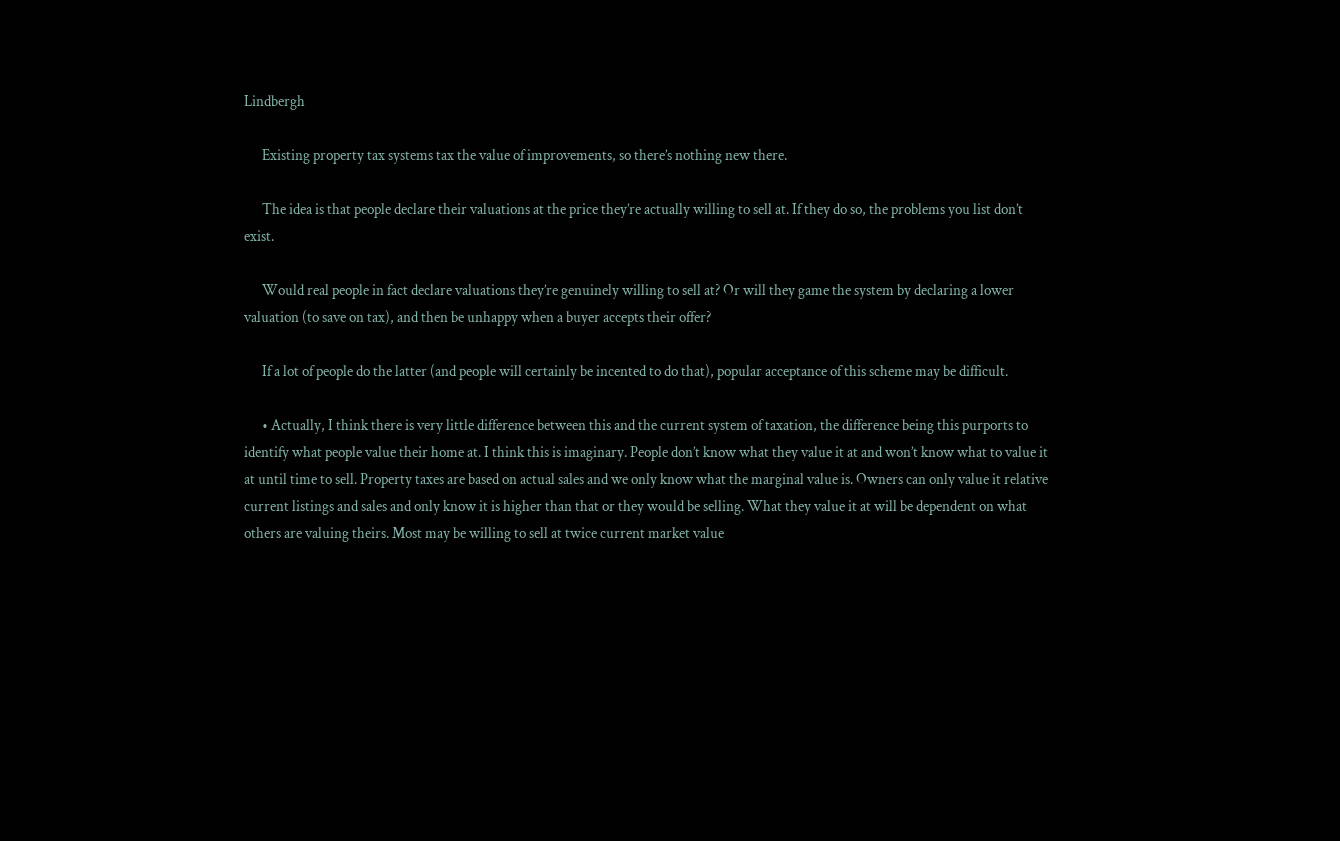Lindbergh

      Existing property tax systems tax the value of improvements, so there’s nothing new there.

      The idea is that people declare their valuations at the price they’re actually willing to sell at. If they do so, the problems you list don’t exist.

      Would real people in fact declare valuations they’re genuinely willing to sell at? Or will they game the system by declaring a lower valuation (to save on tax), and then be unhappy when a buyer accepts their offer?

      If a lot of people do the latter (and people will certainly be incented to do that), popular acceptance of this scheme may be difficult.

      • Actually, I think there is very little difference between this and the current system of taxation, the difference being this purports to identify what people value their home at. I think this is imaginary. People don’t know what they value it at and won’t know what to value it at until time to sell. Property taxes are based on actual sales and we only know what the marginal value is. Owners can only value it relative current listings and sales and only know it is higher than that or they would be selling. What they value it at will be dependent on what others are valuing theirs. Most may be willing to sell at twice current market value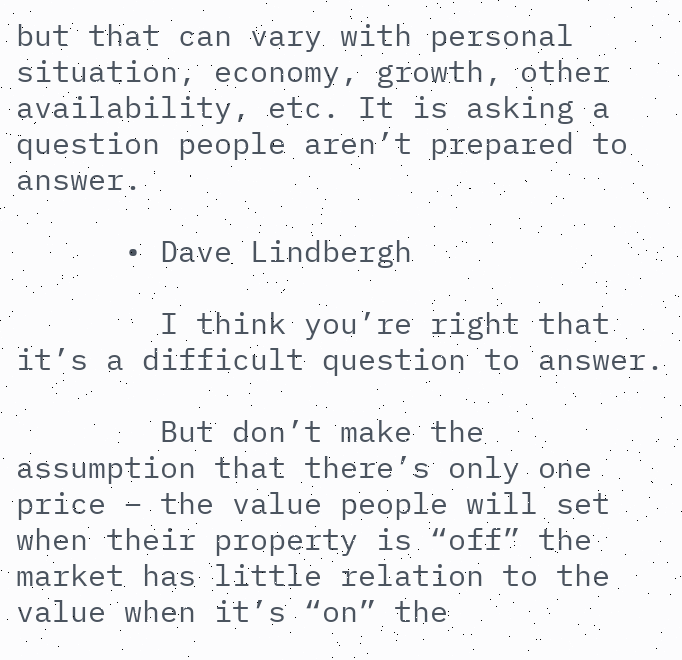but that can vary with personal situation, economy, growth, other availability, etc. It is asking a question people aren’t prepared to answer.

      • Dave Lindbergh

        I think you’re right that it’s a difficult question to answer.

        But don’t make the assumption that there’s only one price – the value people will set when their property is “off” the market has little relation to the value when it’s “on” the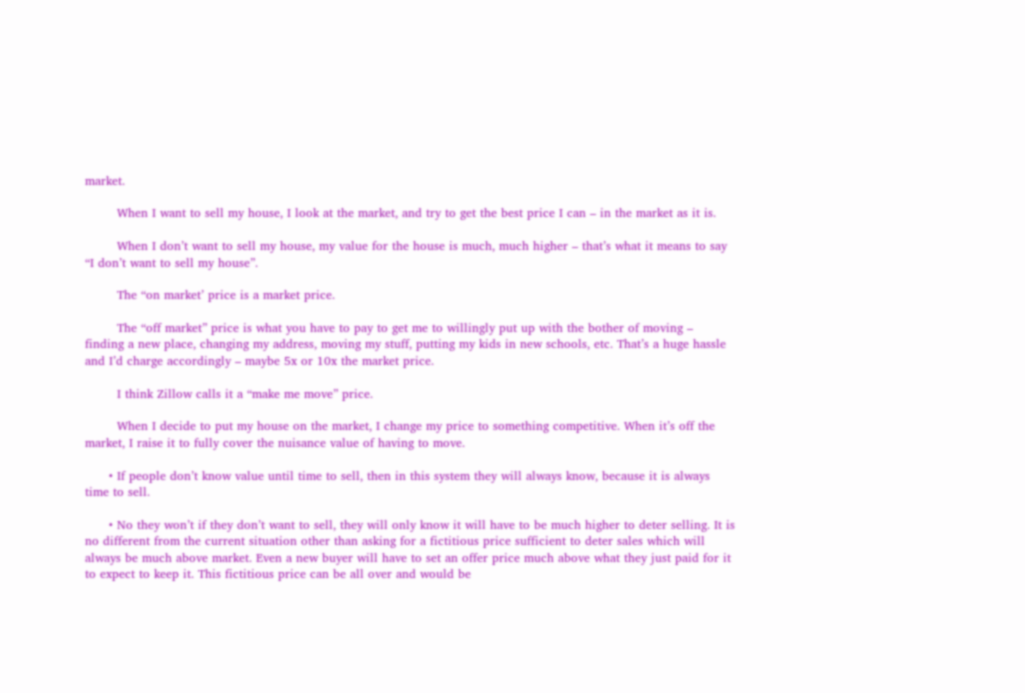market.

        When I want to sell my house, I look at the market, and try to get the best price I can – in the market as it is.

        When I don’t want to sell my house, my value for the house is much, much higher – that’s what it means to say “I don’t want to sell my house”.

        The “on market’ price is a market price.

        The “off market” price is what you have to pay to get me to willingly put up with the bother of moving – finding a new place, changing my address, moving my stuff, putting my kids in new schools, etc. That’s a huge hassle and I’d charge accordingly – maybe 5x or 10x the market price.

        I think Zillow calls it a “make me move” price.

        When I decide to put my house on the market, I change my price to something competitive. When it’s off the market, I raise it to fully cover the nuisance value of having to move.

      • If people don’t know value until time to sell, then in this system they will always know, because it is always time to sell.

      • No they won’t if they don’t want to sell, they will only know it will have to be much higher to deter selling. It is no different from the current situation other than asking for a fictitious price sufficient to deter sales which will always be much above market. Even a new buyer will have to set an offer price much above what they just paid for it to expect to keep it. This fictitious price can be all over and would be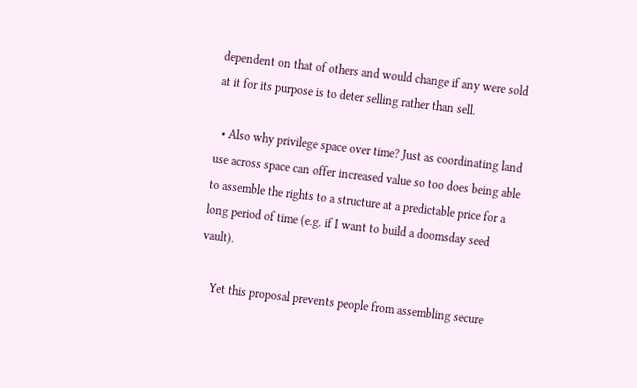dependent on that of others and would change if any were sold at it for its purpose is to deter selling rather than sell.

  • Also why privilege space over time? Just as coordinating land use across space can offer increased value so too does being able to assemble the rights to a structure at a predictable price for a long period of time (e.g. if I want to build a doomsday seed vault).

    Yet this proposal prevents people from assembling secure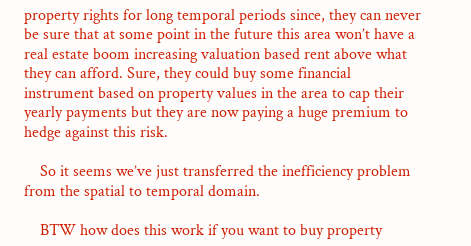property rights for long temporal periods since, they can never be sure that at some point in the future this area won’t have a real estate boom increasing valuation based rent above what they can afford. Sure, they could buy some financial instrument based on property values in the area to cap their yearly payments but they are now paying a huge premium to hedge against this risk.

    So it seems we’ve just transferred the inefficiency problem from the spatial to temporal domain.

    BTW how does this work if you want to buy property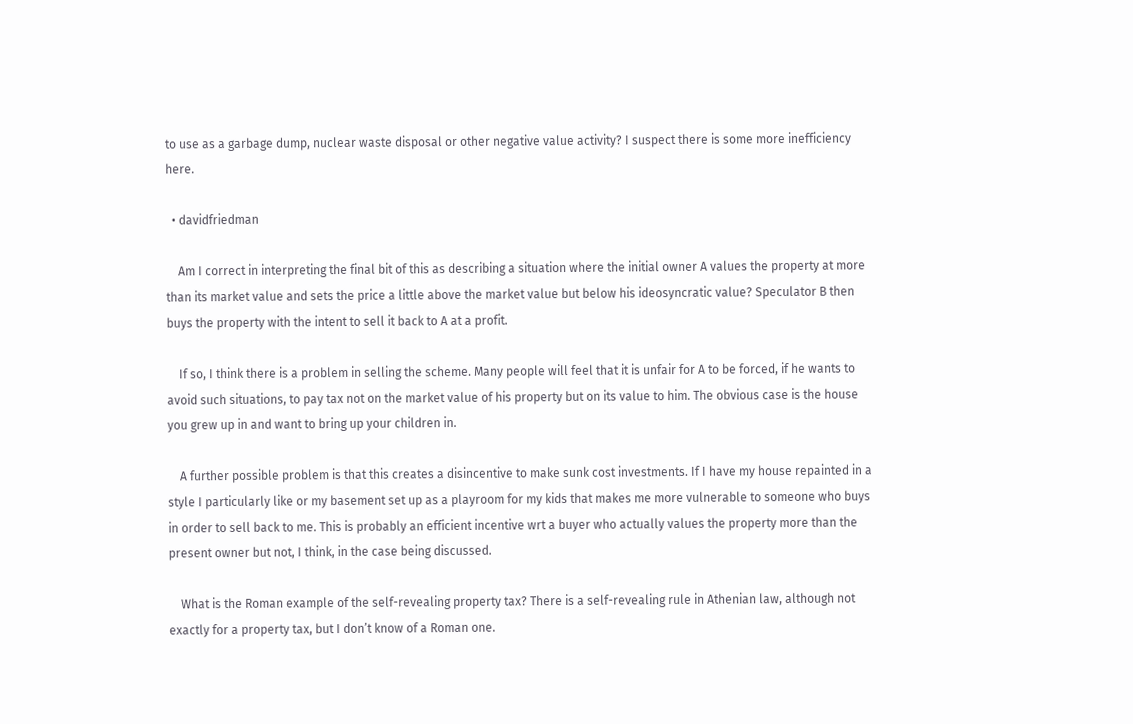to use as a garbage dump, nuclear waste disposal or other negative value activity? I suspect there is some more inefficiency here.

  • davidfriedman

    Am I correct in interpreting the final bit of this as describing a situation where the initial owner A values the property at more than its market value and sets the price a little above the market value but below his ideosyncratic value? Speculator B then buys the property with the intent to sell it back to A at a profit.

    If so, I think there is a problem in selling the scheme. Many people will feel that it is unfair for A to be forced, if he wants to avoid such situations, to pay tax not on the market value of his property but on its value to him. The obvious case is the house you grew up in and want to bring up your children in.

    A further possible problem is that this creates a disincentive to make sunk cost investments. If I have my house repainted in a style I particularly like or my basement set up as a playroom for my kids that makes me more vulnerable to someone who buys in order to sell back to me. This is probably an efficient incentive wrt a buyer who actually values the property more than the present owner but not, I think, in the case being discussed.

    What is the Roman example of the self-revealing property tax? There is a self-revealing rule in Athenian law, although not exactly for a property tax, but I don’t know of a Roman one.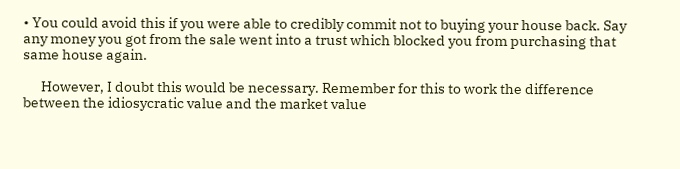• You could avoid this if you were able to credibly commit not to buying your house back. Say any money you got from the sale went into a trust which blocked you from purchasing that same house again.

      However, I doubt this would be necessary. Remember for this to work the difference between the idiosycratic value and the market value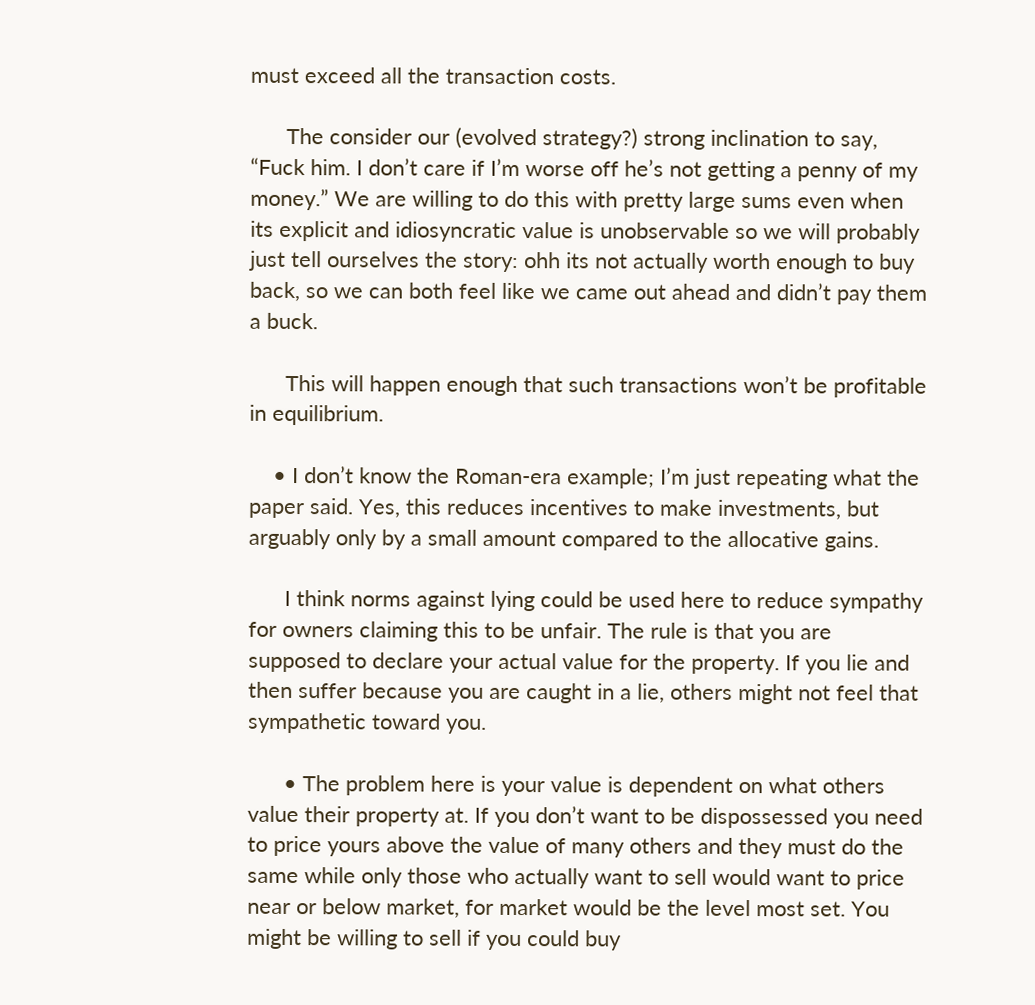must exceed all the transaction costs.

      The consider our (evolved strategy?) strong inclination to say, “Fuck him. I don’t care if I’m worse off he’s not getting a penny of my money.” We are willing to do this with pretty large sums even when its explicit and idiosyncratic value is unobservable so we will probably just tell ourselves the story: ohh its not actually worth enough to buy back, so we can both feel like we came out ahead and didn’t pay them a buck.

      This will happen enough that such transactions won’t be profitable in equilibrium.

    • I don’t know the Roman-era example; I’m just repeating what the paper said. Yes, this reduces incentives to make investments, but arguably only by a small amount compared to the allocative gains.

      I think norms against lying could be used here to reduce sympathy for owners claiming this to be unfair. The rule is that you are supposed to declare your actual value for the property. If you lie and then suffer because you are caught in a lie, others might not feel that sympathetic toward you.

      • The problem here is your value is dependent on what others value their property at. If you don’t want to be dispossessed you need to price yours above the value of many others and they must do the same while only those who actually want to sell would want to price near or below market, for market would be the level most set. You might be willing to sell if you could buy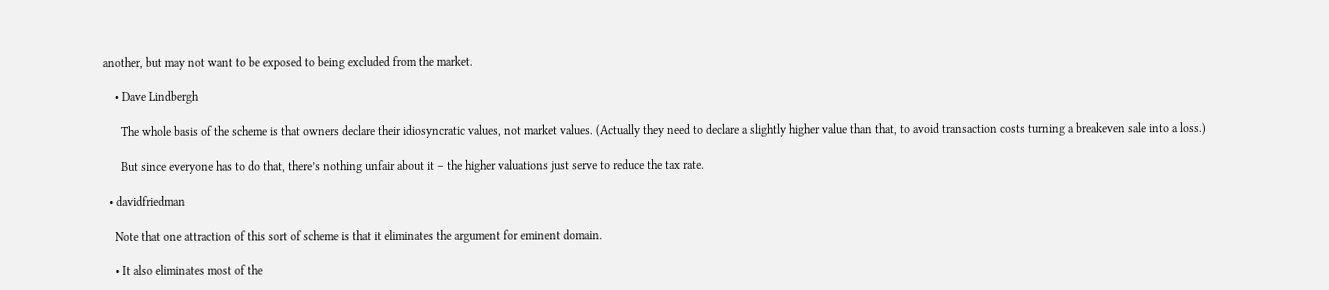another, but may not want to be exposed to being excluded from the market.

    • Dave Lindbergh

      The whole basis of the scheme is that owners declare their idiosyncratic values, not market values. (Actually they need to declare a slightly higher value than that, to avoid transaction costs turning a breakeven sale into a loss.)

      But since everyone has to do that, there’s nothing unfair about it – the higher valuations just serve to reduce the tax rate.

  • davidfriedman

    Note that one attraction of this sort of scheme is that it eliminates the argument for eminent domain.

    • It also eliminates most of the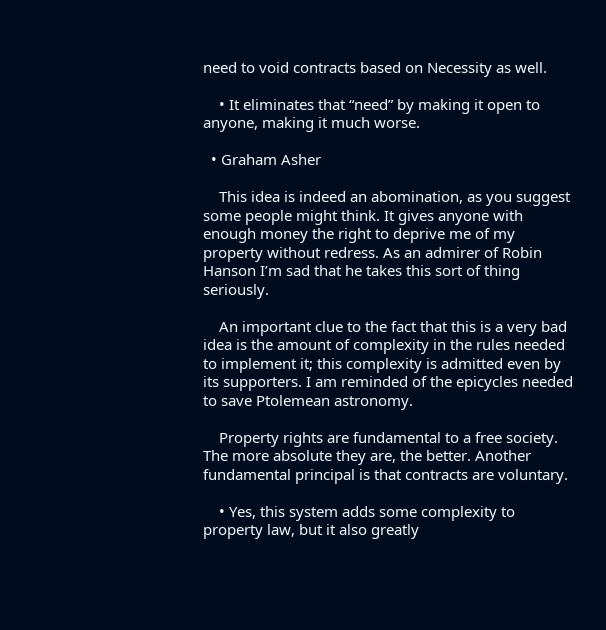need to void contracts based on Necessity as well.

    • It eliminates that “need” by making it open to anyone, making it much worse.

  • Graham Asher

    This idea is indeed an abomination, as you suggest some people might think. It gives anyone with enough money the right to deprive me of my property without redress. As an admirer of Robin Hanson I’m sad that he takes this sort of thing seriously.

    An important clue to the fact that this is a very bad idea is the amount of complexity in the rules needed to implement it; this complexity is admitted even by its supporters. I am reminded of the epicycles needed to save Ptolemean astronomy.

    Property rights are fundamental to a free society. The more absolute they are, the better. Another fundamental principal is that contracts are voluntary.

    • Yes, this system adds some complexity to property law, but it also greatly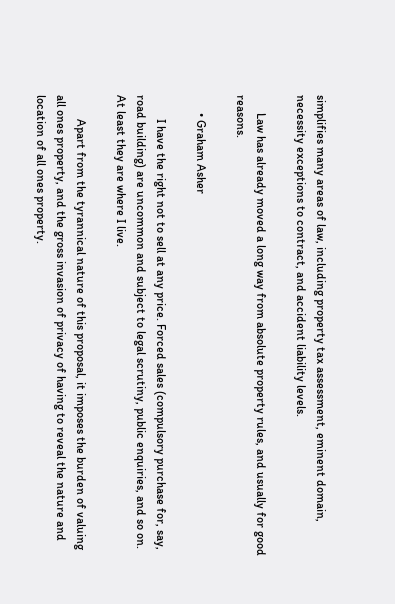simplifies many areas of law, including property tax assessment, eminent domain, necessity exceptions to contract, and accident liability levels.

      Law has already moved a long way from absolute property rules, and usually for good reasons.

      • Graham Asher

        I have the right not to sell at any price. Forced sales (compulsory purchase for, say, road building) are uncommon and subject to legal scrutiny, public enquiries, and so on. At least they are where I live.

        Apart from the tyrannical nature of this proposal, it imposes the burden of valuing all ones property, and the gross invasion of privacy of having to reveal the nature and location of all ones property.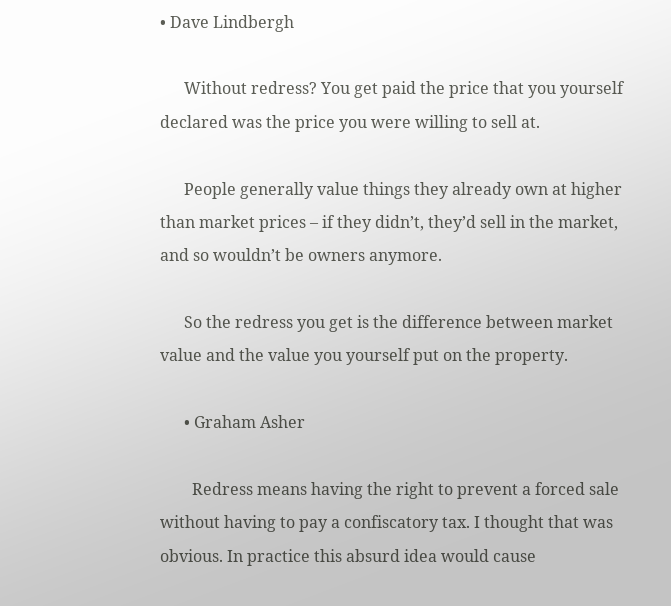• Dave Lindbergh

      Without redress? You get paid the price that you yourself declared was the price you were willing to sell at.

      People generally value things they already own at higher than market prices – if they didn’t, they’d sell in the market, and so wouldn’t be owners anymore.

      So the redress you get is the difference between market value and the value you yourself put on the property.

      • Graham Asher

        Redress means having the right to prevent a forced sale without having to pay a confiscatory tax. I thought that was obvious. In practice this absurd idea would cause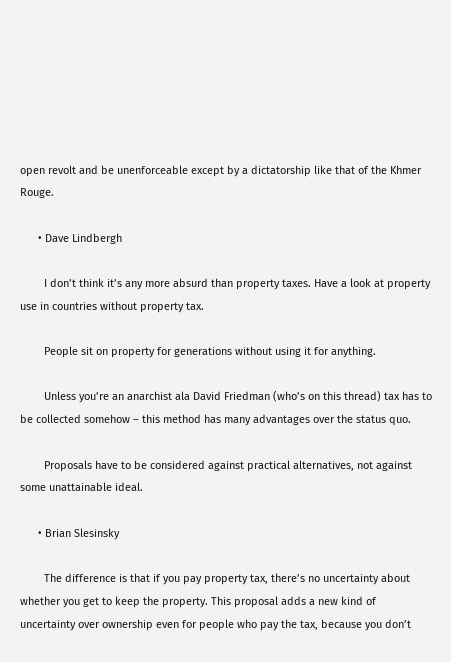open revolt and be unenforceable except by a dictatorship like that of the Khmer Rouge.

      • Dave Lindbergh

        I don’t think it’s any more absurd than property taxes. Have a look at property use in countries without property tax.

        People sit on property for generations without using it for anything.

        Unless you’re an anarchist ala David Friedman (who’s on this thread) tax has to be collected somehow – this method has many advantages over the status quo.

        Proposals have to be considered against practical alternatives, not against some unattainable ideal.

      • Brian Slesinsky

        The difference is that if you pay property tax, there’s no uncertainty about whether you get to keep the property. This proposal adds a new kind of uncertainty over ownership even for people who pay the tax, because you don’t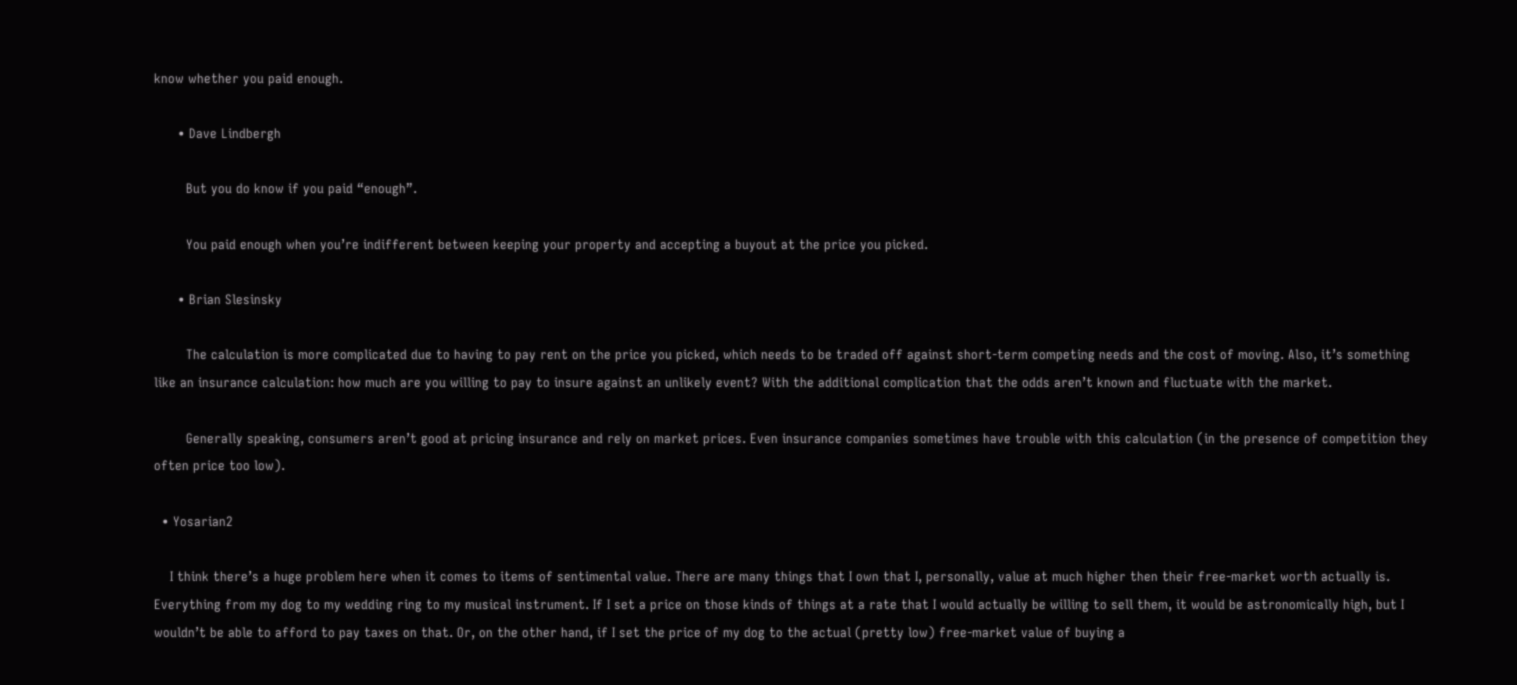know whether you paid enough.

      • Dave Lindbergh

        But you do know if you paid “enough”.

        You paid enough when you’re indifferent between keeping your property and accepting a buyout at the price you picked.

      • Brian Slesinsky

        The calculation is more complicated due to having to pay rent on the price you picked, which needs to be traded off against short-term competing needs and the cost of moving. Also, it’s something like an insurance calculation: how much are you willing to pay to insure against an unlikely event? With the additional complication that the odds aren’t known and fluctuate with the market.

        Generally speaking, consumers aren’t good at pricing insurance and rely on market prices. Even insurance companies sometimes have trouble with this calculation (in the presence of competition they often price too low).

  • Yosarian2

    I think there’s a huge problem here when it comes to items of sentimental value. There are many things that I own that I, personally, value at much higher then their free-market worth actually is. Everything from my dog to my wedding ring to my musical instrument. If I set a price on those kinds of things at a rate that I would actually be willing to sell them, it would be astronomically high, but I wouldn’t be able to afford to pay taxes on that. Or, on the other hand, if I set the price of my dog to the actual (pretty low) free-market value of buying a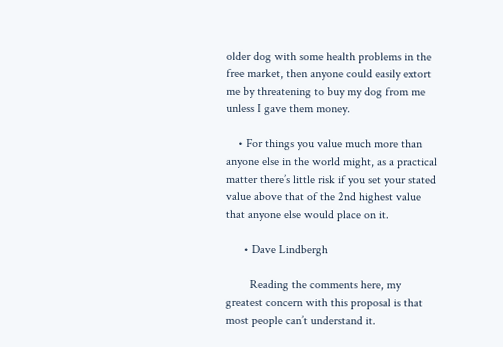older dog with some health problems in the free market, then anyone could easily extort me by threatening to buy my dog from me unless I gave them money.

    • For things you value much more than anyone else in the world might, as a practical matter there’s little risk if you set your stated value above that of the 2nd highest value that anyone else would place on it.

      • Dave Lindbergh

        Reading the comments here, my greatest concern with this proposal is that most people can’t understand it.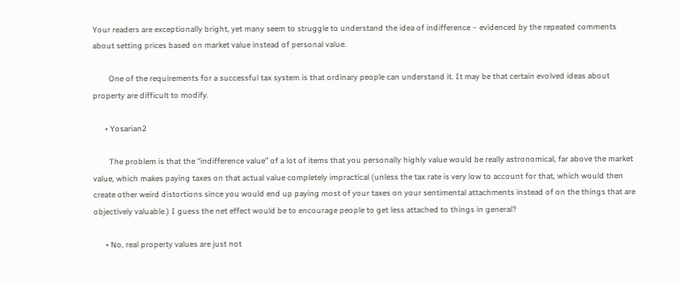Your readers are exceptionally bright, yet many seem to struggle to understand the idea of indifference – evidenced by the repeated comments about setting prices based on market value instead of personal value.

        One of the requirements for a successful tax system is that ordinary people can understand it. It may be that certain evolved ideas about property are difficult to modify.

      • Yosarian2

        The problem is that the “indifference value” of a lot of items that you personally highly value would be really astronomical, far above the market value, which makes paying taxes on that actual value completely impractical (unless the tax rate is very low to account for that, which would then create other weird distortions since you would end up paying most of your taxes on your sentimental attachments instead of on the things that are objectively valuable.) I guess the net effect would be to encourage people to get less attached to things in general?

      • No, real property values are just not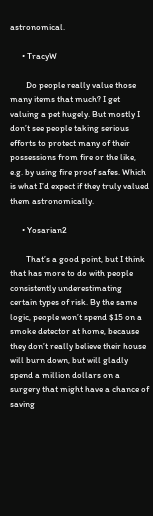astronomical.

      • TracyW

        Do people really value those many items that much? I get valuing a pet hugely. But mostly I don’t see people taking serious efforts to protect many of their possessions from fire or the like, e.g. by using fire proof safes. Which is what I’d expect if they truly valued them astronomically.

      • Yosarian2

        That’s a good point, but I think that has more to do with people consistently underestimating certain types of risk. By the same logic, people won’t spend $15 on a smoke detector at home, because they don’t really believe their house will burn down, but will gladly spend a million dollars on a surgery that might have a chance of saving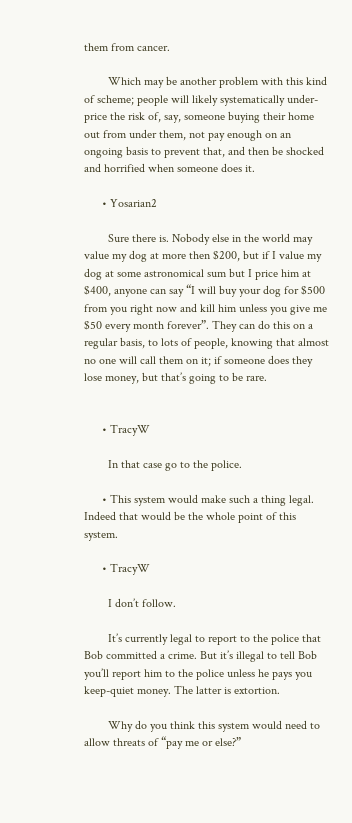them from cancer.

        Which may be another problem with this kind of scheme; people will likely systematically under-price the risk of, say, someone buying their home out from under them, not pay enough on an ongoing basis to prevent that, and then be shocked and horrified when someone does it.

      • Yosarian2

        Sure there is. Nobody else in the world may value my dog at more then $200, but if I value my dog at some astronomical sum but I price him at $400, anyone can say “I will buy your dog for $500 from you right now and kill him unless you give me $50 every month forever”. They can do this on a regular basis, to lots of people, knowing that almost no one will call them on it; if someone does they lose money, but that’s going to be rare.


      • TracyW

        In that case go to the police.

      • This system would make such a thing legal. Indeed that would be the whole point of this system.

      • TracyW

        I don’t follow.

        It’s currently legal to report to the police that Bob committed a crime. But it’s illegal to tell Bob you’ll report him to the police unless he pays you keep-quiet money. The latter is extortion.

        Why do you think this system would need to allow threats of “pay me or else?”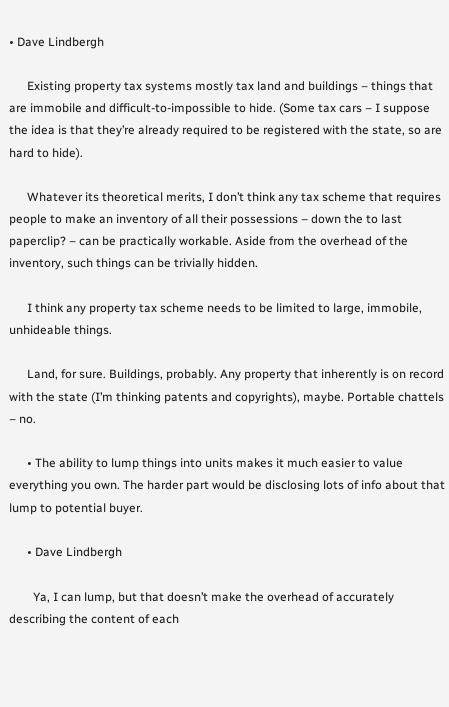• Dave Lindbergh

      Existing property tax systems mostly tax land and buildings – things that are immobile and difficult-to-impossible to hide. (Some tax cars – I suppose the idea is that they’re already required to be registered with the state, so are hard to hide).

      Whatever its theoretical merits, I don’t think any tax scheme that requires people to make an inventory of all their possessions – down the to last paperclip? – can be practically workable. Aside from the overhead of the inventory, such things can be trivially hidden.

      I think any property tax scheme needs to be limited to large, immobile, unhideable things.

      Land, for sure. Buildings, probably. Any property that inherently is on record with the state (I’m thinking patents and copyrights), maybe. Portable chattels – no.

      • The ability to lump things into units makes it much easier to value everything you own. The harder part would be disclosing lots of info about that lump to potential buyer.

      • Dave Lindbergh

        Ya, I can lump, but that doesn’t make the overhead of accurately describing the content of each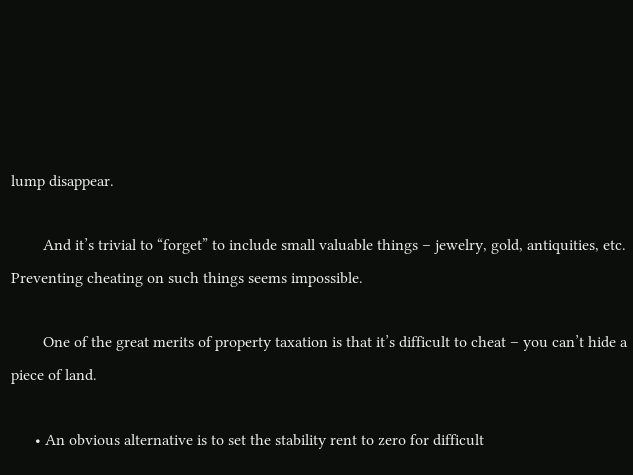lump disappear.

        And it’s trivial to “forget” to include small valuable things – jewelry, gold, antiquities, etc. Preventing cheating on such things seems impossible.

        One of the great merits of property taxation is that it’s difficult to cheat – you can’t hide a piece of land.

      • An obvious alternative is to set the stability rent to zero for difficult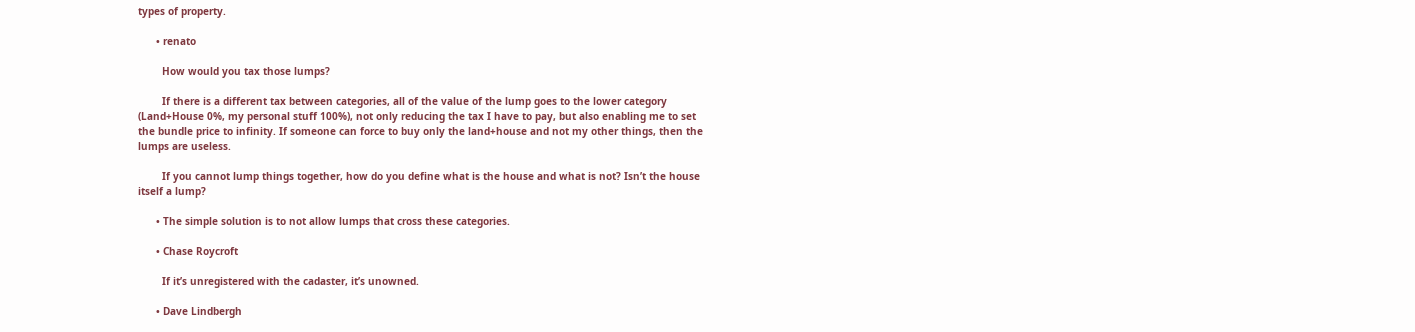types of property.

      • renato

        How would you tax those lumps?

        If there is a different tax between categories, all of the value of the lump goes to the lower category (Land+House 0%, my personal stuff 100%), not only reducing the tax I have to pay, but also enabling me to set the bundle price to infinity. If someone can force to buy only the land+house and not my other things, then the lumps are useless.

        If you cannot lump things together, how do you define what is the house and what is not? Isn’t the house itself a lump?

      • The simple solution is to not allow lumps that cross these categories.

      • Chase Roycroft

        If it’s unregistered with the cadaster, it’s unowned.

      • Dave Lindbergh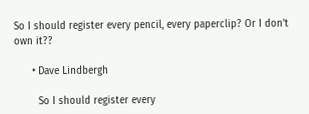So I should register every pencil, every paperclip? Or I don’t own it??

      • Dave Lindbergh

        So I should register every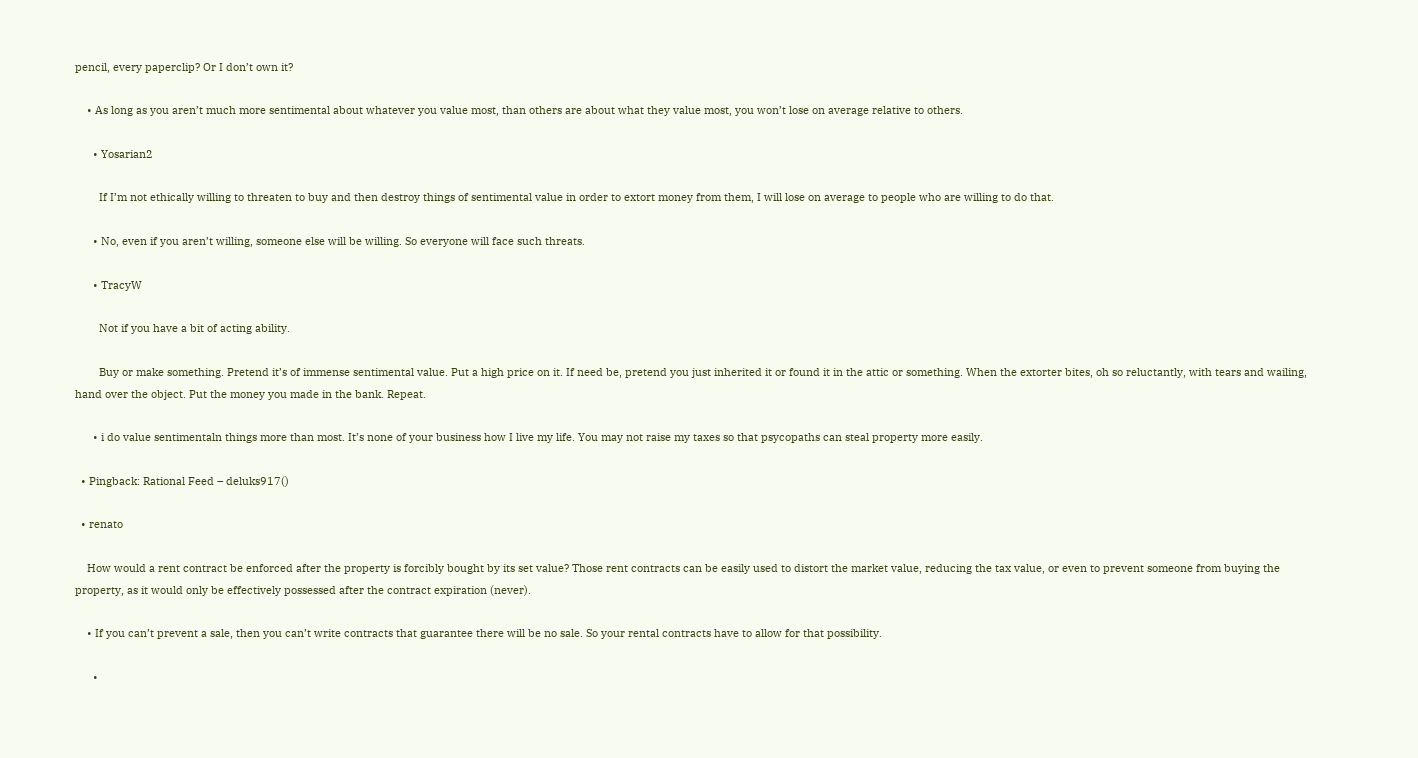pencil, every paperclip? Or I don’t own it?

    • As long as you aren’t much more sentimental about whatever you value most, than others are about what they value most, you won’t lose on average relative to others.

      • Yosarian2

        If I’m not ethically willing to threaten to buy and then destroy things of sentimental value in order to extort money from them, I will lose on average to people who are willing to do that.

      • No, even if you aren’t willing, someone else will be willing. So everyone will face such threats.

      • TracyW

        Not if you have a bit of acting ability.

        Buy or make something. Pretend it’s of immense sentimental value. Put a high price on it. If need be, pretend you just inherited it or found it in the attic or something. When the extorter bites, oh so reluctantly, with tears and wailing, hand over the object. Put the money you made in the bank. Repeat.

      • i do value sentimentaln things more than most. It’s none of your business how I live my life. You may not raise my taxes so that psycopaths can steal property more easily.

  • Pingback: Rational Feed – deluks917()

  • renato

    How would a rent contract be enforced after the property is forcibly bought by its set value? Those rent contracts can be easily used to distort the market value, reducing the tax value, or even to prevent someone from buying the property, as it would only be effectively possessed after the contract expiration (never).

    • If you can’t prevent a sale, then you can’t write contracts that guarantee there will be no sale. So your rental contracts have to allow for that possibility.

      •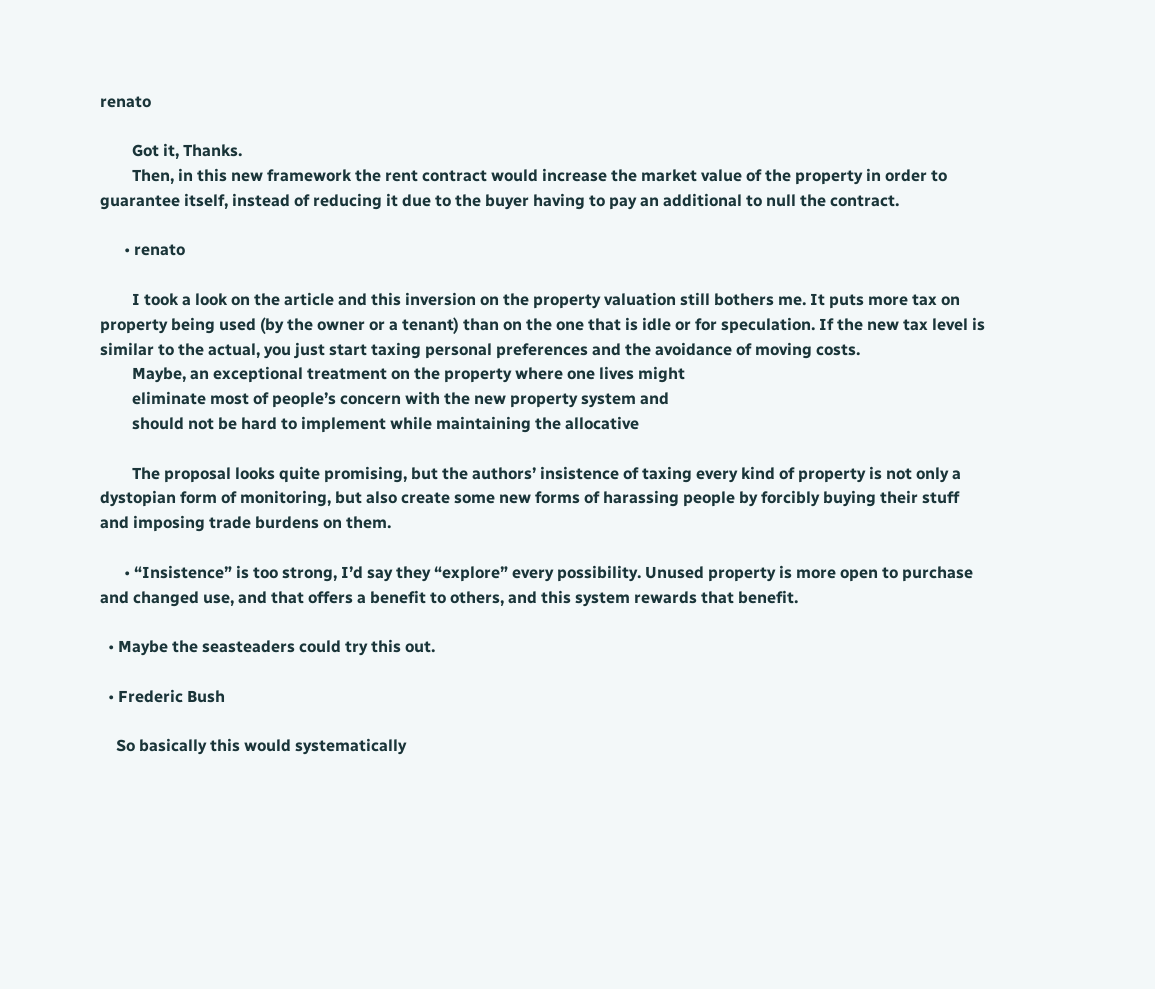renato

        Got it, Thanks.
        Then, in this new framework the rent contract would increase the market value of the property in order to guarantee itself, instead of reducing it due to the buyer having to pay an additional to null the contract.

      • renato

        I took a look on the article and this inversion on the property valuation still bothers me. It puts more tax on property being used (by the owner or a tenant) than on the one that is idle or for speculation. If the new tax level is similar to the actual, you just start taxing personal preferences and the avoidance of moving costs.
        Maybe, an exceptional treatment on the property where one lives might
        eliminate most of people’s concern with the new property system and
        should not be hard to implement while maintaining the allocative

        The proposal looks quite promising, but the authors’ insistence of taxing every kind of property is not only a dystopian form of monitoring, but also create some new forms of harassing people by forcibly buying their stuff and imposing trade burdens on them.

      • “Insistence” is too strong, I’d say they “explore” every possibility. Unused property is more open to purchase and changed use, and that offers a benefit to others, and this system rewards that benefit.

  • Maybe the seasteaders could try this out.

  • Frederic Bush

    So basically this would systematically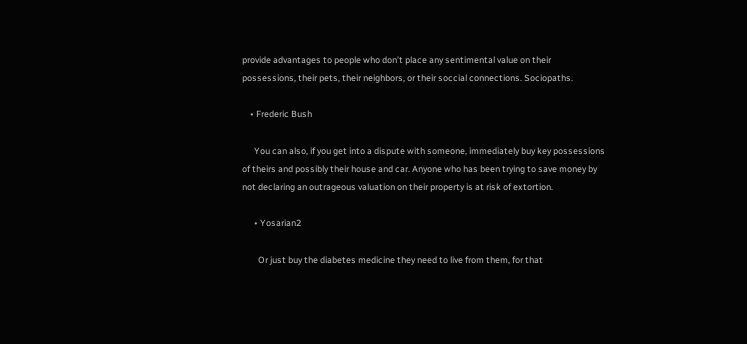provide advantages to people who don’t place any sentimental value on their possessions, their pets, their neighbors, or their soccial connections. Sociopaths.

    • Frederic Bush

      You can also, if you get into a dispute with someone, immediately buy key possessions of theirs and possibly their house and car. Anyone who has been trying to save money by not declaring an outrageous valuation on their property is at risk of extortion.

      • Yosarian2

        Or just buy the diabetes medicine they need to live from them, for that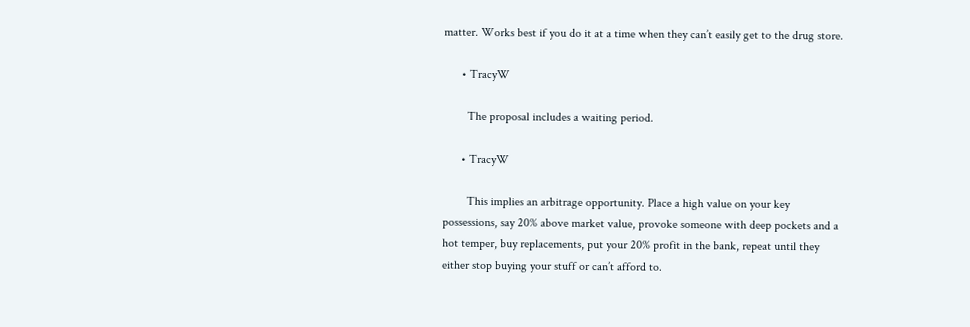matter. Works best if you do it at a time when they can’t easily get to the drug store.

      • TracyW

        The proposal includes a waiting period.

      • TracyW

        This implies an arbitrage opportunity. Place a high value on your key possessions, say 20% above market value, provoke someone with deep pockets and a hot temper, buy replacements, put your 20% profit in the bank, repeat until they either stop buying your stuff or can’t afford to.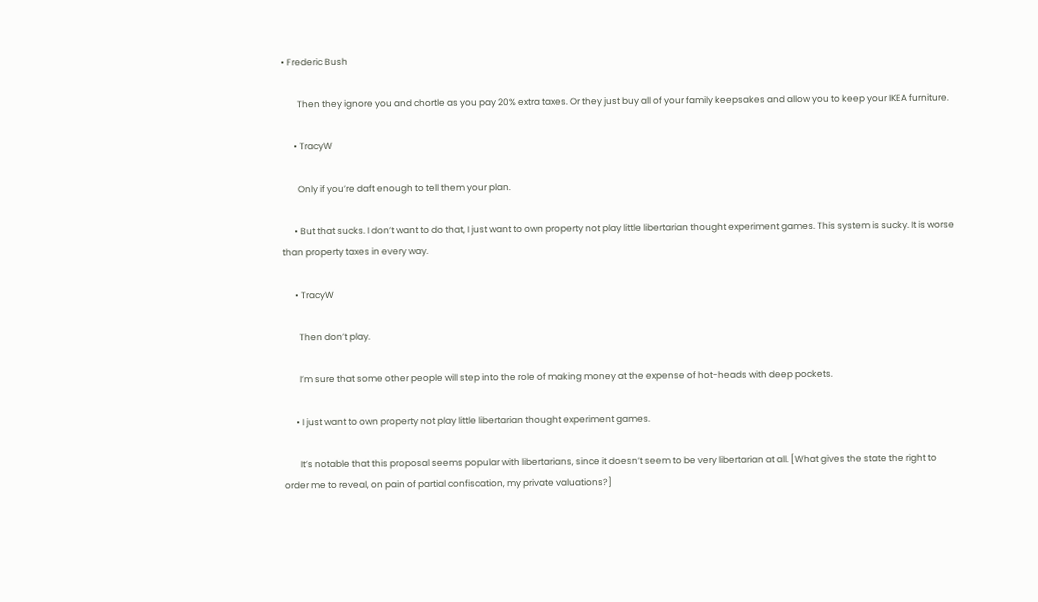• Frederic Bush

        Then they ignore you and chortle as you pay 20% extra taxes. Or they just buy all of your family keepsakes and allow you to keep your IKEA furniture.

      • TracyW

        Only if you’re daft enough to tell them your plan.

      • But that sucks. I don’t want to do that, I just want to own property not play little libertarian thought experiment games. This system is sucky. It is worse than property taxes in every way.

      • TracyW

        Then don’t play.

        I’m sure that some other people will step into the role of making money at the expense of hot-heads with deep pockets.

      • I just want to own property not play little libertarian thought experiment games.

        It’s notable that this proposal seems popular with libertarians, since it doesn’t seem to be very libertarian at all. [What gives the state the right to order me to reveal, on pain of partial confiscation, my private valuations?]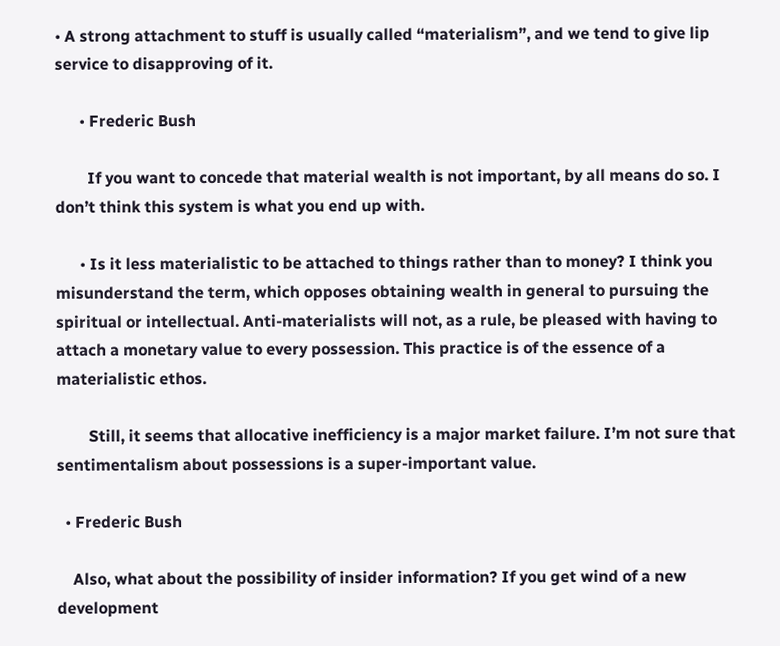• A strong attachment to stuff is usually called “materialism”, and we tend to give lip service to disapproving of it.

      • Frederic Bush

        If you want to concede that material wealth is not important, by all means do so. I don’t think this system is what you end up with.

      • Is it less materialistic to be attached to things rather than to money? I think you misunderstand the term, which opposes obtaining wealth in general to pursuing the spiritual or intellectual. Anti-materialists will not, as a rule, be pleased with having to attach a monetary value to every possession. This practice is of the essence of a materialistic ethos.

        Still, it seems that allocative inefficiency is a major market failure. I’m not sure that sentimentalism about possessions is a super-important value.

  • Frederic Bush

    Also, what about the possibility of insider information? If you get wind of a new development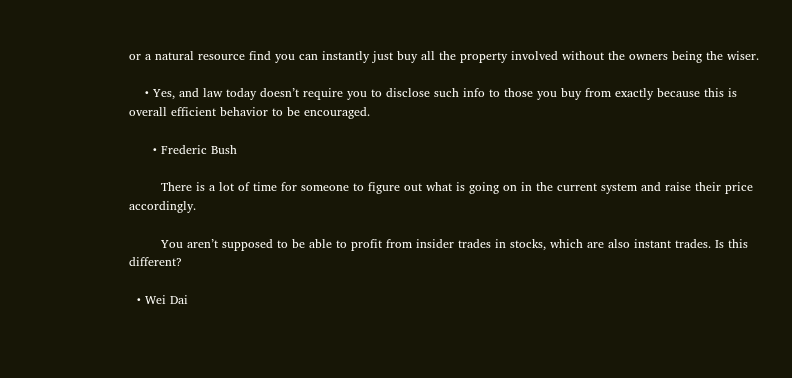or a natural resource find you can instantly just buy all the property involved without the owners being the wiser.

    • Yes, and law today doesn’t require you to disclose such info to those you buy from exactly because this is overall efficient behavior to be encouraged.

      • Frederic Bush

        There is a lot of time for someone to figure out what is going on in the current system and raise their price accordingly.

        You aren’t supposed to be able to profit from insider trades in stocks, which are also instant trades. Is this different?

  • Wei Dai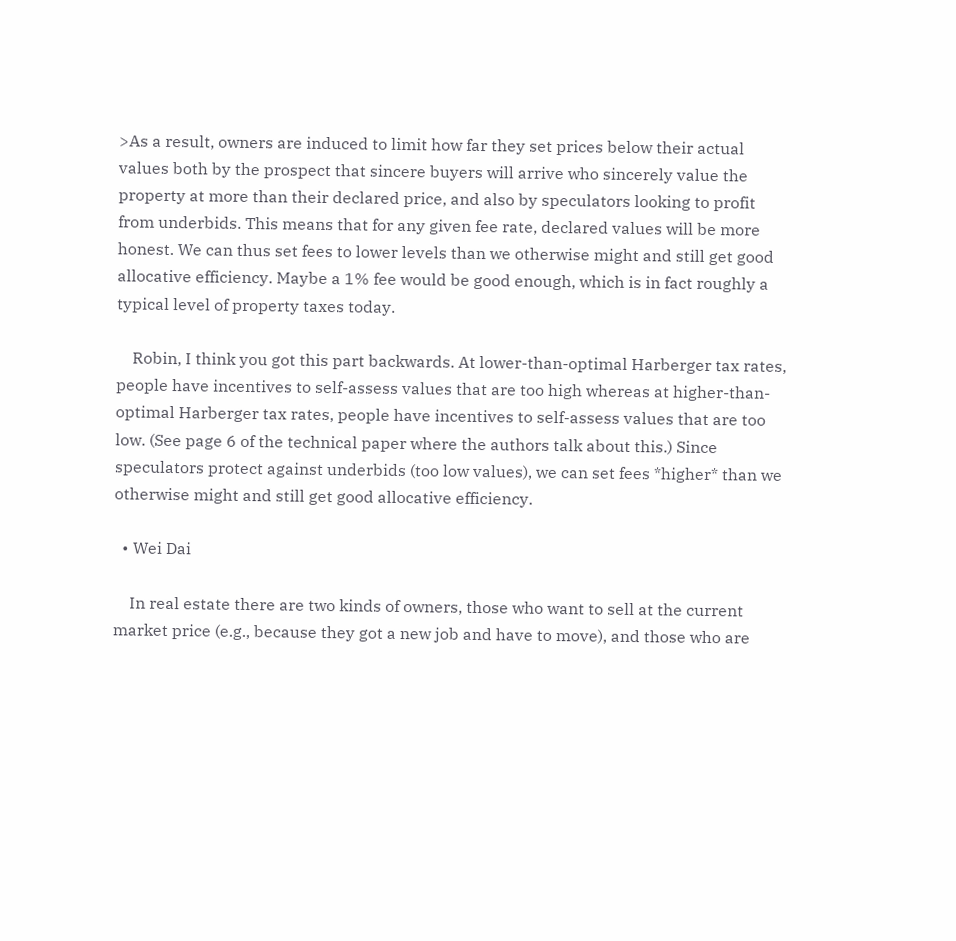>As a result, owners are induced to limit how far they set prices below their actual values both by the prospect that sincere buyers will arrive who sincerely value the property at more than their declared price, and also by speculators looking to profit from underbids. This means that for any given fee rate, declared values will be more honest. We can thus set fees to lower levels than we otherwise might and still get good allocative efficiency. Maybe a 1% fee would be good enough, which is in fact roughly a typical level of property taxes today.

    Robin, I think you got this part backwards. At lower-than-optimal Harberger tax rates, people have incentives to self-assess values that are too high whereas at higher-than-optimal Harberger tax rates, people have incentives to self-assess values that are too low. (See page 6 of the technical paper where the authors talk about this.) Since speculators protect against underbids (too low values), we can set fees *higher* than we otherwise might and still get good allocative efficiency.

  • Wei Dai

    In real estate there are two kinds of owners, those who want to sell at the current market price (e.g., because they got a new job and have to move), and those who are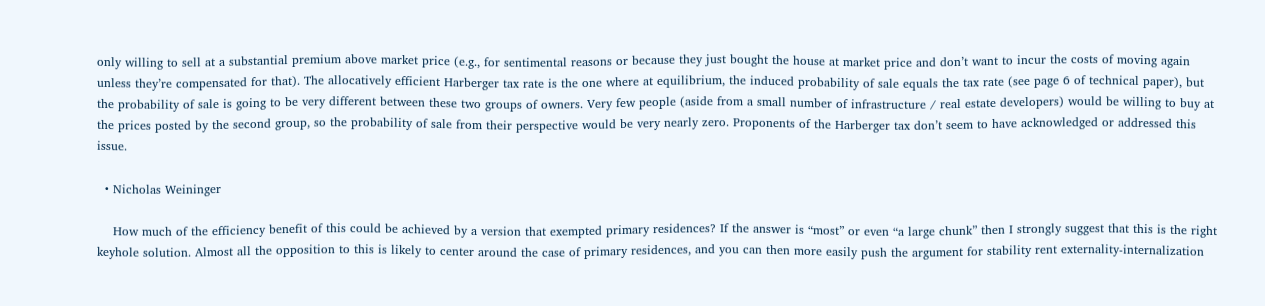only willing to sell at a substantial premium above market price (e.g., for sentimental reasons or because they just bought the house at market price and don’t want to incur the costs of moving again unless they’re compensated for that). The allocatively efficient Harberger tax rate is the one where at equilibrium, the induced probability of sale equals the tax rate (see page 6 of technical paper), but the probability of sale is going to be very different between these two groups of owners. Very few people (aside from a small number of infrastructure / real estate developers) would be willing to buy at the prices posted by the second group, so the probability of sale from their perspective would be very nearly zero. Proponents of the Harberger tax don’t seem to have acknowledged or addressed this issue.

  • Nicholas Weininger

    How much of the efficiency benefit of this could be achieved by a version that exempted primary residences? If the answer is “most” or even “a large chunk” then I strongly suggest that this is the right keyhole solution. Almost all the opposition to this is likely to center around the case of primary residences, and you can then more easily push the argument for stability rent externality-internalization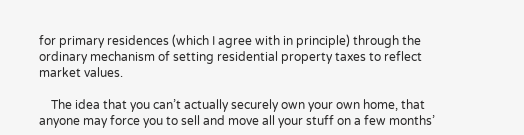for primary residences (which I agree with in principle) through the ordinary mechanism of setting residential property taxes to reflect market values.

    The idea that you can’t actually securely own your own home, that anyone may force you to sell and move all your stuff on a few months’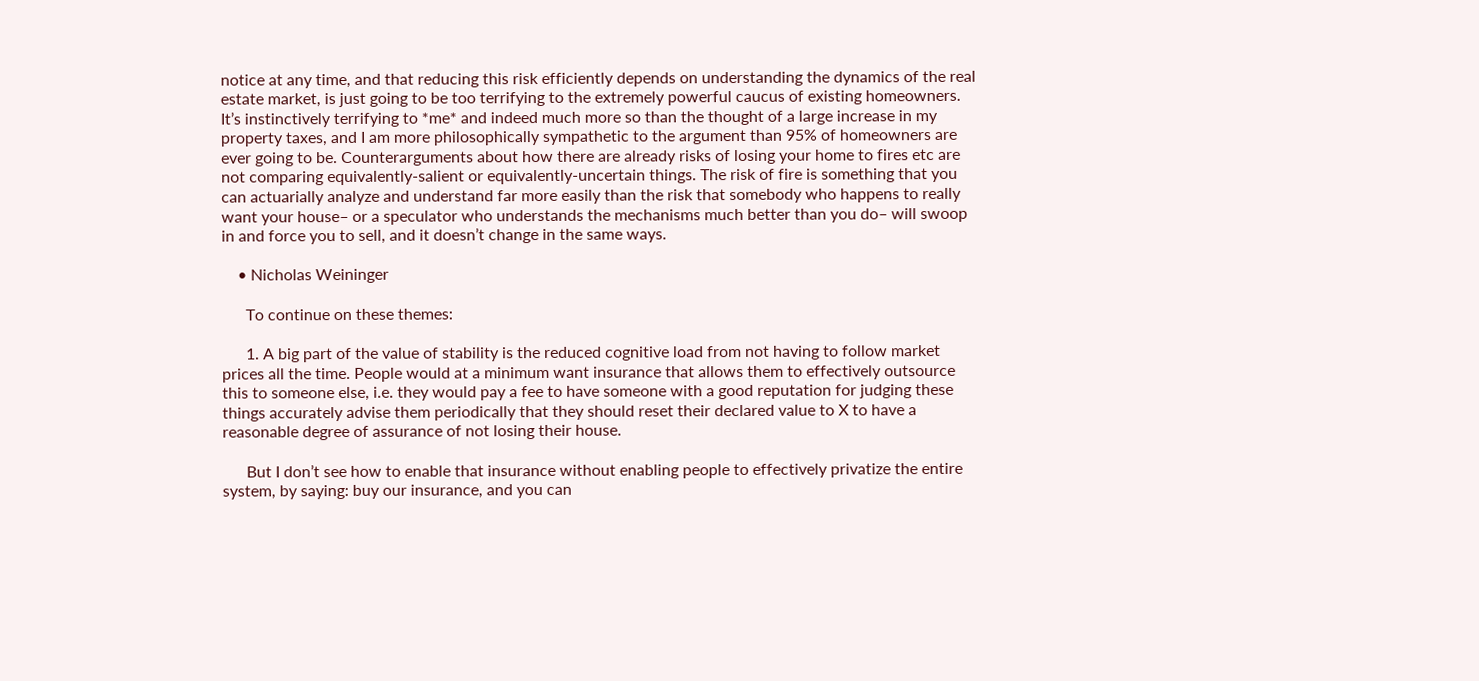notice at any time, and that reducing this risk efficiently depends on understanding the dynamics of the real estate market, is just going to be too terrifying to the extremely powerful caucus of existing homeowners. It’s instinctively terrifying to *me* and indeed much more so than the thought of a large increase in my property taxes, and I am more philosophically sympathetic to the argument than 95% of homeowners are ever going to be. Counterarguments about how there are already risks of losing your home to fires etc are not comparing equivalently-salient or equivalently-uncertain things. The risk of fire is something that you can actuarially analyze and understand far more easily than the risk that somebody who happens to really want your house– or a speculator who understands the mechanisms much better than you do– will swoop in and force you to sell, and it doesn’t change in the same ways.

    • Nicholas Weininger

      To continue on these themes:

      1. A big part of the value of stability is the reduced cognitive load from not having to follow market prices all the time. People would at a minimum want insurance that allows them to effectively outsource this to someone else, i.e. they would pay a fee to have someone with a good reputation for judging these things accurately advise them periodically that they should reset their declared value to X to have a reasonable degree of assurance of not losing their house.

      But I don’t see how to enable that insurance without enabling people to effectively privatize the entire system, by saying: buy our insurance, and you can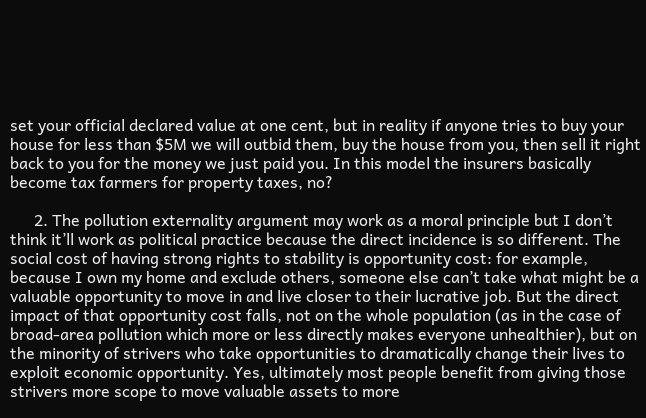set your official declared value at one cent, but in reality if anyone tries to buy your house for less than $5M we will outbid them, buy the house from you, then sell it right back to you for the money we just paid you. In this model the insurers basically become tax farmers for property taxes, no?

      2. The pollution externality argument may work as a moral principle but I don’t think it’ll work as political practice because the direct incidence is so different. The social cost of having strong rights to stability is opportunity cost: for example, because I own my home and exclude others, someone else can’t take what might be a valuable opportunity to move in and live closer to their lucrative job. But the direct impact of that opportunity cost falls, not on the whole population (as in the case of broad-area pollution which more or less directly makes everyone unhealthier), but on the minority of strivers who take opportunities to dramatically change their lives to exploit economic opportunity. Yes, ultimately most people benefit from giving those strivers more scope to move valuable assets to more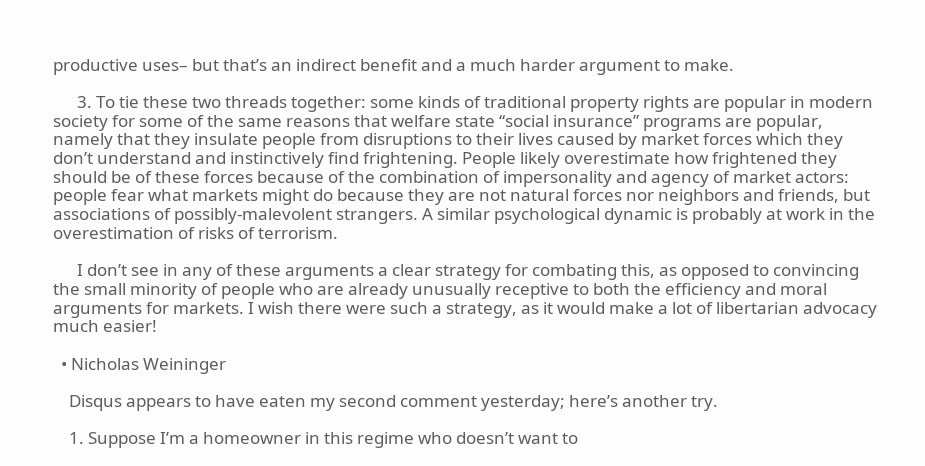productive uses– but that’s an indirect benefit and a much harder argument to make.

      3. To tie these two threads together: some kinds of traditional property rights are popular in modern society for some of the same reasons that welfare state “social insurance” programs are popular, namely that they insulate people from disruptions to their lives caused by market forces which they don’t understand and instinctively find frightening. People likely overestimate how frightened they should be of these forces because of the combination of impersonality and agency of market actors: people fear what markets might do because they are not natural forces nor neighbors and friends, but associations of possibly-malevolent strangers. A similar psychological dynamic is probably at work in the overestimation of risks of terrorism.

      I don’t see in any of these arguments a clear strategy for combating this, as opposed to convincing the small minority of people who are already unusually receptive to both the efficiency and moral arguments for markets. I wish there were such a strategy, as it would make a lot of libertarian advocacy much easier!

  • Nicholas Weininger

    Disqus appears to have eaten my second comment yesterday; here’s another try.

    1. Suppose I’m a homeowner in this regime who doesn’t want to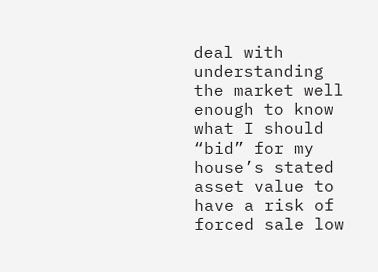deal with understanding the market well enough to know what I should “bid” for my house’s stated asset value to have a risk of forced sale low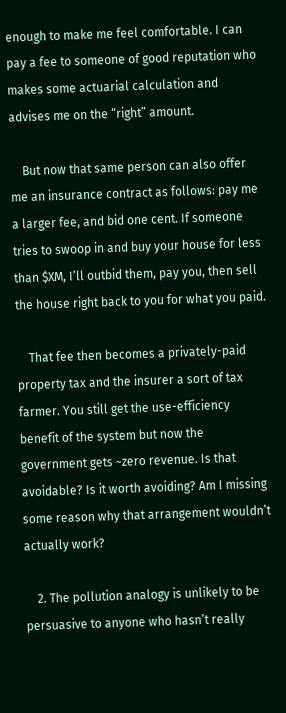enough to make me feel comfortable. I can pay a fee to someone of good reputation who makes some actuarial calculation and advises me on the “right” amount.

    But now that same person can also offer me an insurance contract as follows: pay me a larger fee, and bid one cent. If someone tries to swoop in and buy your house for less than $XM, I’ll outbid them, pay you, then sell the house right back to you for what you paid.

    That fee then becomes a privately-paid property tax and the insurer a sort of tax farmer. You still get the use-efficiency benefit of the system but now the government gets ~zero revenue. Is that avoidable? Is it worth avoiding? Am I missing some reason why that arrangement wouldn’t actually work?

    2. The pollution analogy is unlikely to be persuasive to anyone who hasn’t really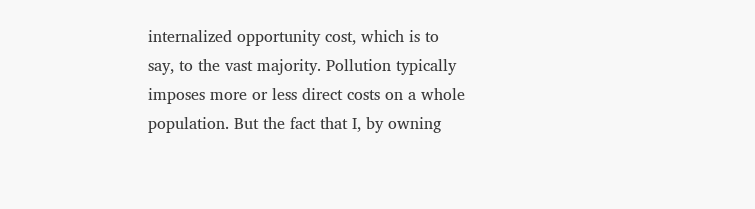internalized opportunity cost, which is to say, to the vast majority. Pollution typically imposes more or less direct costs on a whole population. But the fact that I, by owning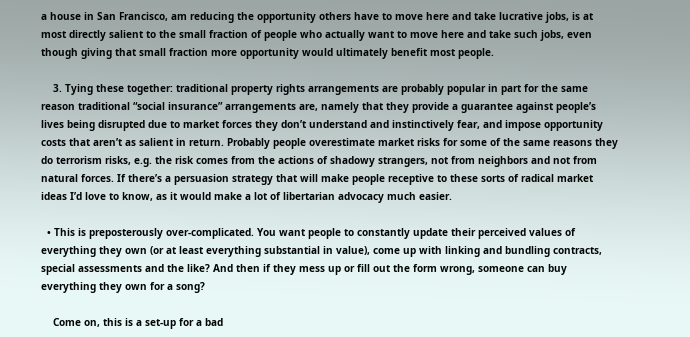a house in San Francisco, am reducing the opportunity others have to move here and take lucrative jobs, is at most directly salient to the small fraction of people who actually want to move here and take such jobs, even though giving that small fraction more opportunity would ultimately benefit most people.

    3. Tying these together: traditional property rights arrangements are probably popular in part for the same reason traditional “social insurance” arrangements are, namely that they provide a guarantee against people’s lives being disrupted due to market forces they don’t understand and instinctively fear, and impose opportunity costs that aren’t as salient in return. Probably people overestimate market risks for some of the same reasons they do terrorism risks, e.g. the risk comes from the actions of shadowy strangers, not from neighbors and not from natural forces. If there’s a persuasion strategy that will make people receptive to these sorts of radical market ideas I’d love to know, as it would make a lot of libertarian advocacy much easier.

  • This is preposterously over-complicated. You want people to constantly update their perceived values of everything they own (or at least everything substantial in value), come up with linking and bundling contracts, special assessments and the like? And then if they mess up or fill out the form wrong, someone can buy everything they own for a song?

    Come on, this is a set-up for a bad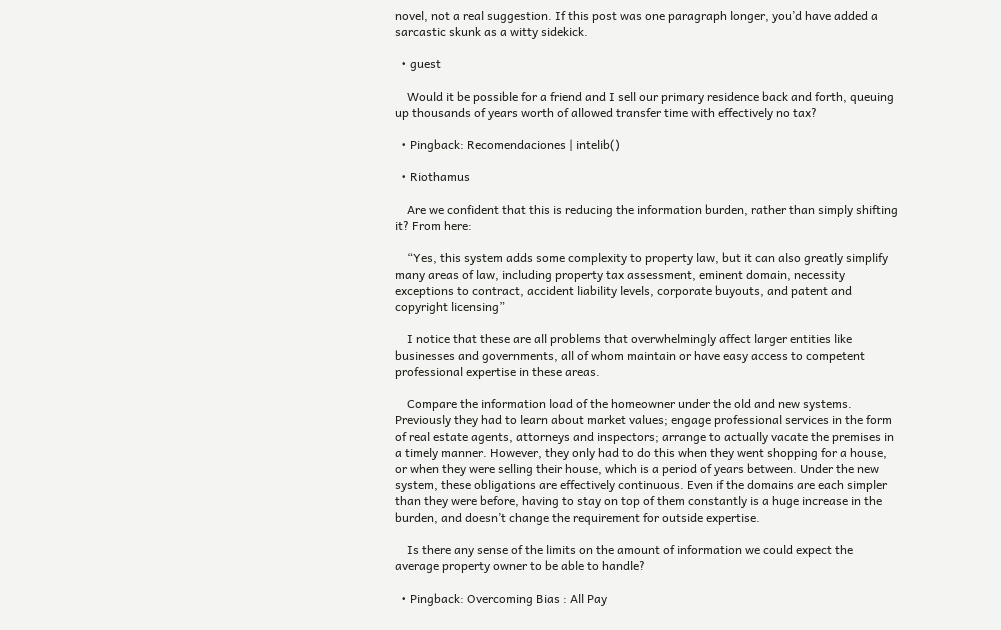novel, not a real suggestion. If this post was one paragraph longer, you’d have added a sarcastic skunk as a witty sidekick.

  • guest

    Would it be possible for a friend and I sell our primary residence back and forth, queuing up thousands of years worth of allowed transfer time with effectively no tax?

  • Pingback: Recomendaciones | intelib()

  • Riothamus

    Are we confident that this is reducing the information burden, rather than simply shifting it? From here:

    “Yes, this system adds some complexity to property law, but it can also greatly simplify many areas of law, including property tax assessment, eminent domain, necessity exceptions to contract, accident liability levels, corporate buyouts, and patent and copyright licensing”

    I notice that these are all problems that overwhelmingly affect larger entities like businesses and governments, all of whom maintain or have easy access to competent professional expertise in these areas.

    Compare the information load of the homeowner under the old and new systems. Previously they had to learn about market values; engage professional services in the form of real estate agents, attorneys and inspectors; arrange to actually vacate the premises in a timely manner. However, they only had to do this when they went shopping for a house, or when they were selling their house, which is a period of years between. Under the new system, these obligations are effectively continuous. Even if the domains are each simpler than they were before, having to stay on top of them constantly is a huge increase in the burden, and doesn’t change the requirement for outside expertise.

    Is there any sense of the limits on the amount of information we could expect the average property owner to be able to handle?

  • Pingback: Overcoming Bias : All Pay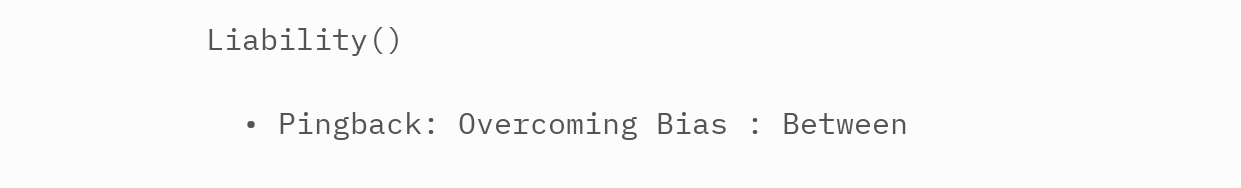Liability()

  • Pingback: Overcoming Bias : Between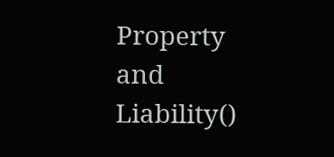Property and Liability()